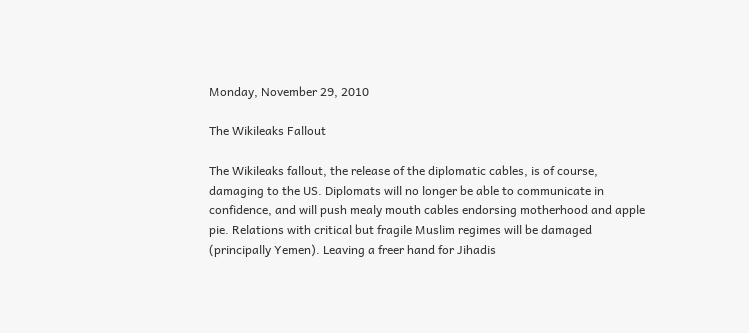Monday, November 29, 2010

The Wikileaks Fallout

The Wikileaks fallout, the release of the diplomatic cables, is of course, damaging to the US. Diplomats will no longer be able to communicate in confidence, and will push mealy mouth cables endorsing motherhood and apple pie. Relations with critical but fragile Muslim regimes will be damaged (principally Yemen). Leaving a freer hand for Jihadis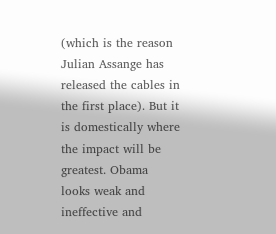(which is the reason Julian Assange has released the cables in the first place). But it is domestically where the impact will be greatest. Obama looks weak and ineffective and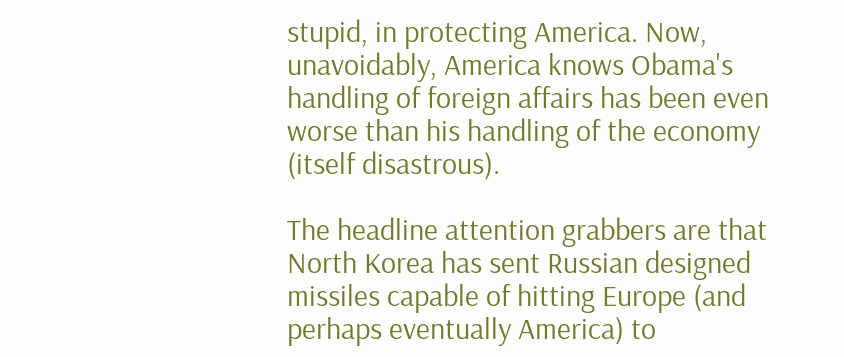stupid, in protecting America. Now, unavoidably, America knows Obama's handling of foreign affairs has been even worse than his handling of the economy (itself disastrous).

The headline attention grabbers are that North Korea has sent Russian designed missiles capable of hitting Europe (and perhaps eventually America) to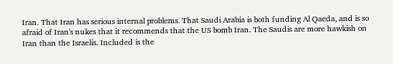Iran. That Iran has serious internal problems. That Saudi Arabia is both funding Al Qaeda, and is so afraid of Iran's nukes that it recommends that the US bomb Iran. The Saudis are more hawkish on Iran than the Israelis. Included is the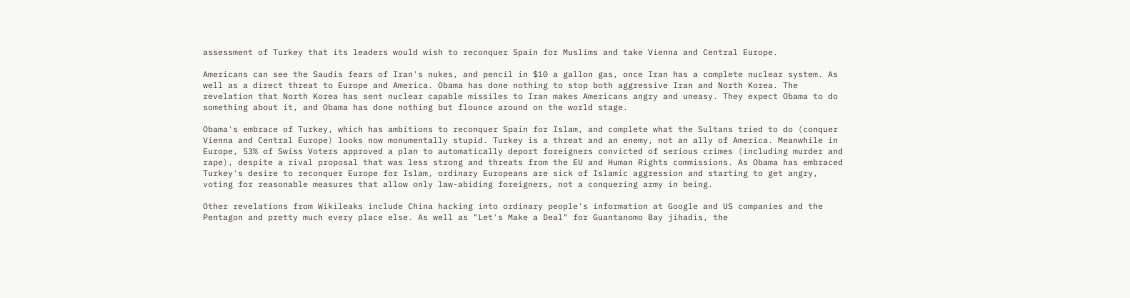assessment of Turkey that its leaders would wish to reconquer Spain for Muslims and take Vienna and Central Europe.

Americans can see the Saudis fears of Iran's nukes, and pencil in $10 a gallon gas, once Iran has a complete nuclear system. As well as a direct threat to Europe and America. Obama has done nothing to stop both aggressive Iran and North Korea. The revelation that North Korea has sent nuclear capable missiles to Iran makes Americans angry and uneasy. They expect Obama to do something about it, and Obama has done nothing but flounce around on the world stage.

Obama's embrace of Turkey, which has ambitions to reconquer Spain for Islam, and complete what the Sultans tried to do (conquer Vienna and Central Europe) looks now monumentally stupid. Turkey is a threat and an enemy, not an ally of America. Meanwhile in Europe, 53% of Swiss Voters approved a plan to automatically deport foreigners convicted of serious crimes (including murder and rape), despite a rival proposal that was less strong and threats from the EU and Human Rights commissions. As Obama has embraced Turkey's desire to reconquer Europe for Islam, ordinary Europeans are sick of Islamic aggression and starting to get angry, voting for reasonable measures that allow only law-abiding foreigners, not a conquering army in being.

Other revelations from Wikileaks include China hacking into ordinary people's information at Google and US companies and the Pentagon and pretty much every place else. As well as "Let's Make a Deal" for Guantanomo Bay jihadis, the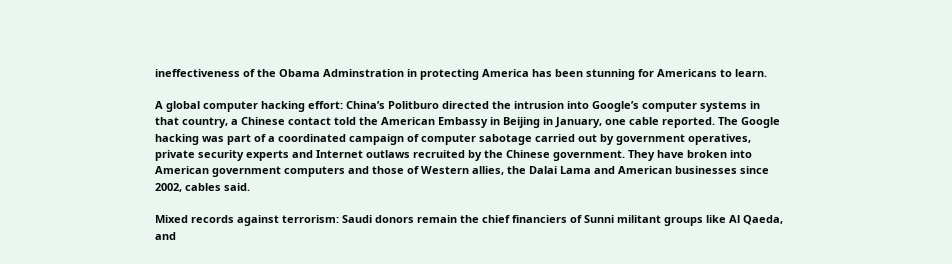ineffectiveness of the Obama Adminstration in protecting America has been stunning for Americans to learn.

A global computer hacking effort: China’s Politburo directed the intrusion into Google’s computer systems in that country, a Chinese contact told the American Embassy in Beijing in January, one cable reported. The Google hacking was part of a coordinated campaign of computer sabotage carried out by government operatives, private security experts and Internet outlaws recruited by the Chinese government. They have broken into American government computers and those of Western allies, the Dalai Lama and American businesses since 2002, cables said.

Mixed records against terrorism: Saudi donors remain the chief financiers of Sunni militant groups like Al Qaeda, and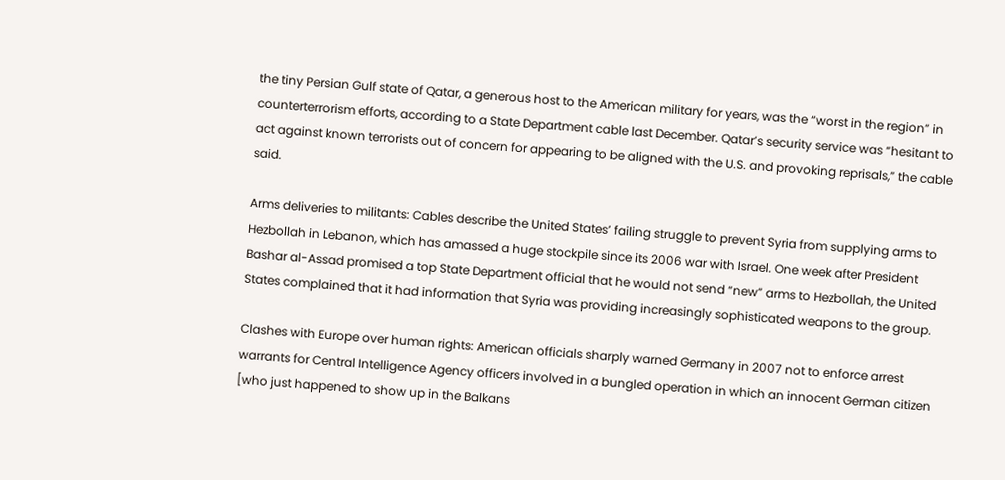the tiny Persian Gulf state of Qatar, a generous host to the American military for years, was the “worst in the region” in counterterrorism efforts, according to a State Department cable last December. Qatar’s security service was “hesitant to act against known terrorists out of concern for appearing to be aligned with the U.S. and provoking reprisals,” the cable said.

Arms deliveries to militants: Cables describe the United States’ failing struggle to prevent Syria from supplying arms to Hezbollah in Lebanon, which has amassed a huge stockpile since its 2006 war with Israel. One week after President Bashar al-Assad promised a top State Department official that he would not send “new” arms to Hezbollah, the United States complained that it had information that Syria was providing increasingly sophisticated weapons to the group.

Clashes with Europe over human rights: American officials sharply warned Germany in 2007 not to enforce arrest warrants for Central Intelligence Agency officers involved in a bungled operation in which an innocent German citizen [who just happened to show up in the Balkans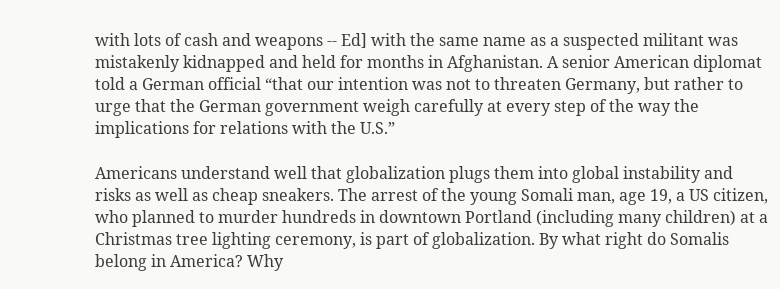with lots of cash and weapons -- Ed] with the same name as a suspected militant was mistakenly kidnapped and held for months in Afghanistan. A senior American diplomat told a German official “that our intention was not to threaten Germany, but rather to urge that the German government weigh carefully at every step of the way the implications for relations with the U.S.”

Americans understand well that globalization plugs them into global instability and risks as well as cheap sneakers. The arrest of the young Somali man, age 19, a US citizen, who planned to murder hundreds in downtown Portland (including many children) at a Christmas tree lighting ceremony, is part of globalization. By what right do Somalis belong in America? Why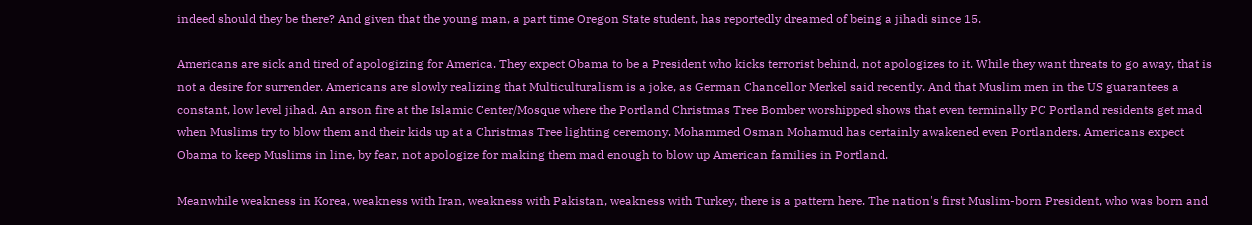indeed should they be there? And given that the young man, a part time Oregon State student, has reportedly dreamed of being a jihadi since 15.

Americans are sick and tired of apologizing for America. They expect Obama to be a President who kicks terrorist behind, not apologizes to it. While they want threats to go away, that is not a desire for surrender. Americans are slowly realizing that Multiculturalism is a joke, as German Chancellor Merkel said recently. And that Muslim men in the US guarantees a constant, low level jihad. An arson fire at the Islamic Center/Mosque where the Portland Christmas Tree Bomber worshipped shows that even terminally PC Portland residents get mad when Muslims try to blow them and their kids up at a Christmas Tree lighting ceremony. Mohammed Osman Mohamud has certainly awakened even Portlanders. Americans expect Obama to keep Muslims in line, by fear, not apologize for making them mad enough to blow up American families in Portland.

Meanwhile weakness in Korea, weakness with Iran, weakness with Pakistan, weakness with Turkey, there is a pattern here. The nation's first Muslim-born President, who was born and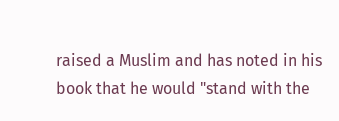raised a Muslim and has noted in his book that he would "stand with the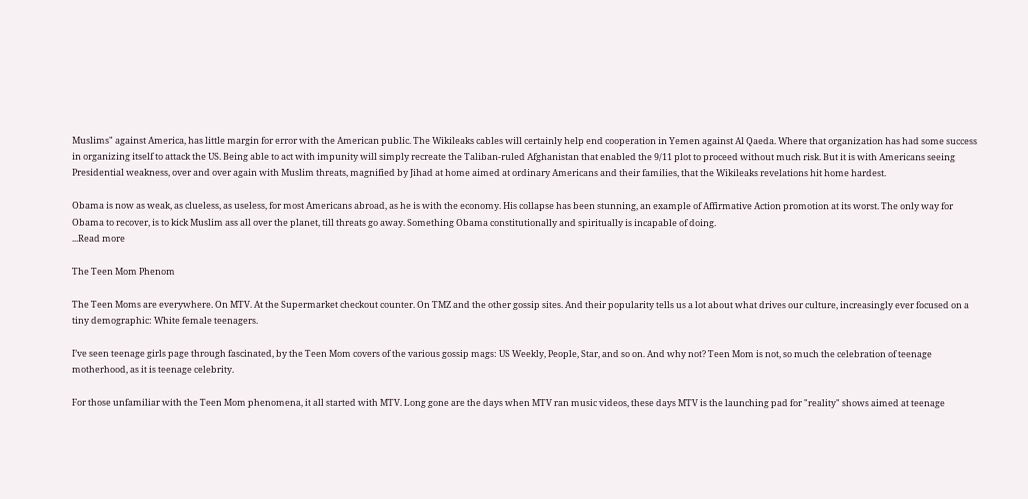Muslims" against America, has little margin for error with the American public. The Wikileaks cables will certainly help end cooperation in Yemen against Al Qaeda. Where that organization has had some success in organizing itself to attack the US. Being able to act with impunity will simply recreate the Taliban-ruled Afghanistan that enabled the 9/11 plot to proceed without much risk. But it is with Americans seeing Presidential weakness, over and over again with Muslim threats, magnified by Jihad at home aimed at ordinary Americans and their families, that the Wikileaks revelations hit home hardest.

Obama is now as weak, as clueless, as useless, for most Americans abroad, as he is with the economy. His collapse has been stunning, an example of Affirmative Action promotion at its worst. The only way for Obama to recover, is to kick Muslim ass all over the planet, till threats go away. Something Obama constitutionally and spiritually is incapable of doing.
...Read more

The Teen Mom Phenom

The Teen Moms are everywhere. On MTV. At the Supermarket checkout counter. On TMZ and the other gossip sites. And their popularity tells us a lot about what drives our culture, increasingly ever focused on a tiny demographic: White female teenagers.

I’ve seen teenage girls page through fascinated, by the Teen Mom covers of the various gossip mags: US Weekly, People, Star, and so on. And why not? Teen Mom is not, so much the celebration of teenage motherhood, as it is teenage celebrity.

For those unfamiliar with the Teen Mom phenomena, it all started with MTV. Long gone are the days when MTV ran music videos, these days MTV is the launching pad for "reality" shows aimed at teenage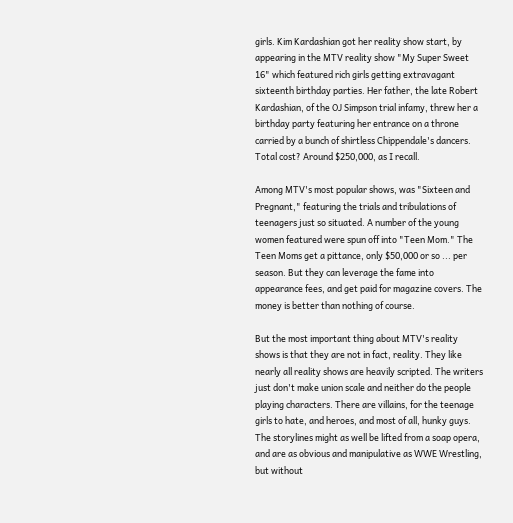girls. Kim Kardashian got her reality show start, by appearing in the MTV reality show "My Super Sweet 16" which featured rich girls getting extravagant sixteenth birthday parties. Her father, the late Robert Kardashian, of the OJ Simpson trial infamy, threw her a birthday party featuring her entrance on a throne carried by a bunch of shirtless Chippendale's dancers. Total cost? Around $250,000, as I recall.

Among MTV's most popular shows, was "Sixteen and Pregnant," featuring the trials and tribulations of teenagers just so situated. A number of the young women featured were spun off into "Teen Mom." The Teen Moms get a pittance, only $50,000 or so ... per season. But they can leverage the fame into appearance fees, and get paid for magazine covers. The money is better than nothing of course.

But the most important thing about MTV's reality shows is that they are not in fact, reality. They like nearly all reality shows are heavily scripted. The writers just don't make union scale and neither do the people playing characters. There are villains, for the teenage girls to hate, and heroes, and most of all, hunky guys. The storylines might as well be lifted from a soap opera, and are as obvious and manipulative as WWE Wrestling, but without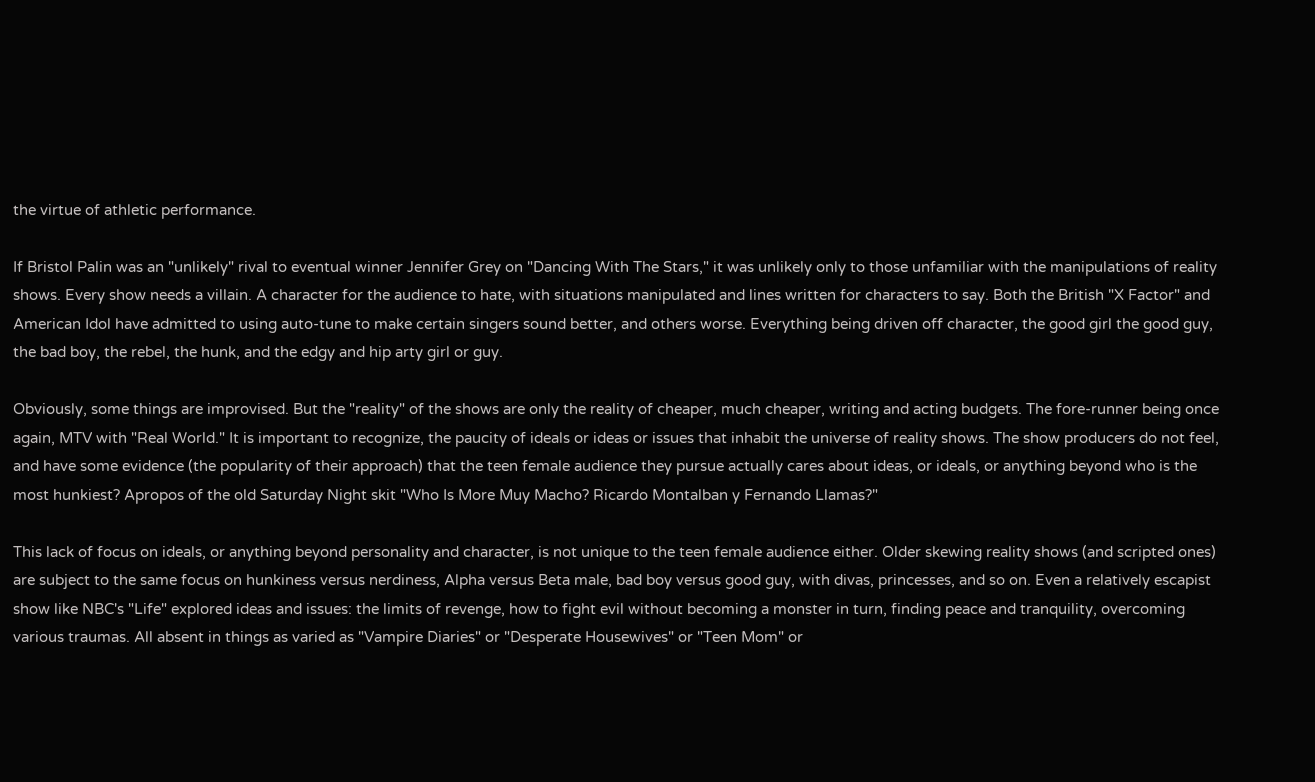the virtue of athletic performance.

If Bristol Palin was an "unlikely" rival to eventual winner Jennifer Grey on "Dancing With The Stars," it was unlikely only to those unfamiliar with the manipulations of reality shows. Every show needs a villain. A character for the audience to hate, with situations manipulated and lines written for characters to say. Both the British "X Factor" and American Idol have admitted to using auto-tune to make certain singers sound better, and others worse. Everything being driven off character, the good girl the good guy, the bad boy, the rebel, the hunk, and the edgy and hip arty girl or guy.

Obviously, some things are improvised. But the "reality" of the shows are only the reality of cheaper, much cheaper, writing and acting budgets. The fore-runner being once again, MTV with "Real World." It is important to recognize, the paucity of ideals or ideas or issues that inhabit the universe of reality shows. The show producers do not feel, and have some evidence (the popularity of their approach) that the teen female audience they pursue actually cares about ideas, or ideals, or anything beyond who is the most hunkiest? Apropos of the old Saturday Night skit "Who Is More Muy Macho? Ricardo Montalban y Fernando Llamas?"

This lack of focus on ideals, or anything beyond personality and character, is not unique to the teen female audience either. Older skewing reality shows (and scripted ones) are subject to the same focus on hunkiness versus nerdiness, Alpha versus Beta male, bad boy versus good guy, with divas, princesses, and so on. Even a relatively escapist show like NBC's "Life" explored ideas and issues: the limits of revenge, how to fight evil without becoming a monster in turn, finding peace and tranquility, overcoming various traumas. All absent in things as varied as "Vampire Diaries" or "Desperate Housewives" or "Teen Mom" or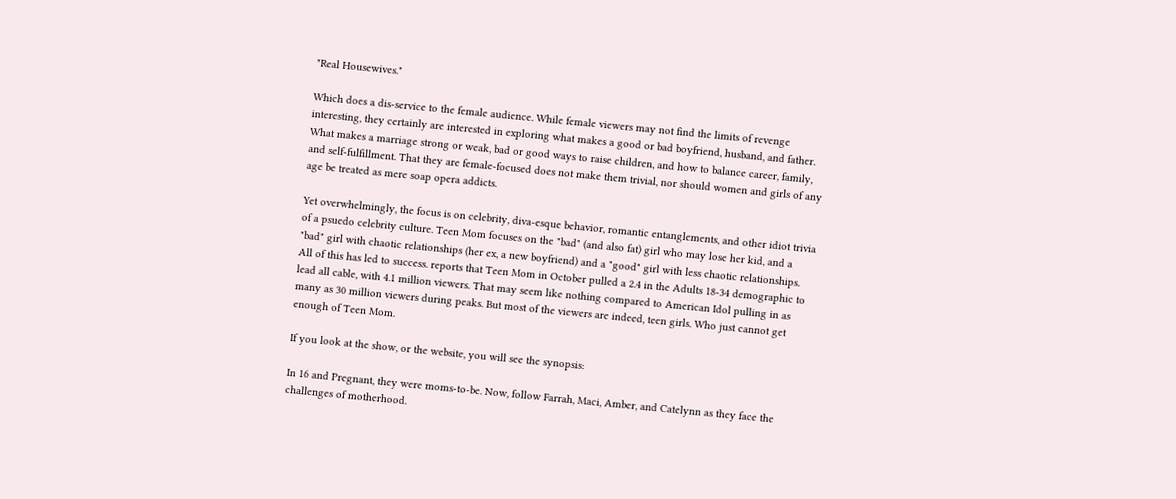"Real Housewives."

Which does a dis-service to the female audience. While female viewers may not find the limits of revenge interesting, they certainly are interested in exploring what makes a good or bad boyfriend, husband, and father. What makes a marriage strong or weak, bad or good ways to raise children, and how to balance career, family, and self-fulfillment. That they are female-focused does not make them trivial, nor should women and girls of any age be treated as mere soap opera addicts.

Yet overwhelmingly, the focus is on celebrity, diva-esque behavior, romantic entanglements, and other idiot trivia of a psuedo celebrity culture. Teen Mom focuses on the "bad" (and also fat) girl who may lose her kid, and a "bad" girl with chaotic relationships (her ex, a new boyfriend) and a "good" girl with less chaotic relationships. All of this has led to success. reports that Teen Mom in October pulled a 2.4 in the Adults 18-34 demographic to lead all cable, with 4.1 million viewers. That may seem like nothing compared to American Idol pulling in as many as 30 million viewers during peaks. But most of the viewers are indeed, teen girls. Who just cannot get enough of Teen Mom.

If you look at the show, or the website, you will see the synopsis:

In 16 and Pregnant, they were moms-to-be. Now, follow Farrah, Maci, Amber, and Catelynn as they face the challenges of motherhood.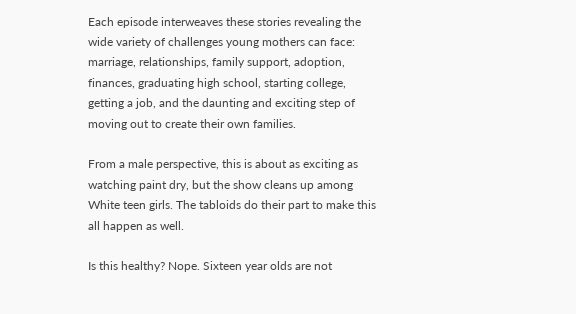Each episode interweaves these stories revealing the wide variety of challenges young mothers can face: marriage, relationships, family support, adoption, finances, graduating high school, starting college, getting a job, and the daunting and exciting step of moving out to create their own families.

From a male perspective, this is about as exciting as watching paint dry, but the show cleans up among White teen girls. The tabloids do their part to make this all happen as well.

Is this healthy? Nope. Sixteen year olds are not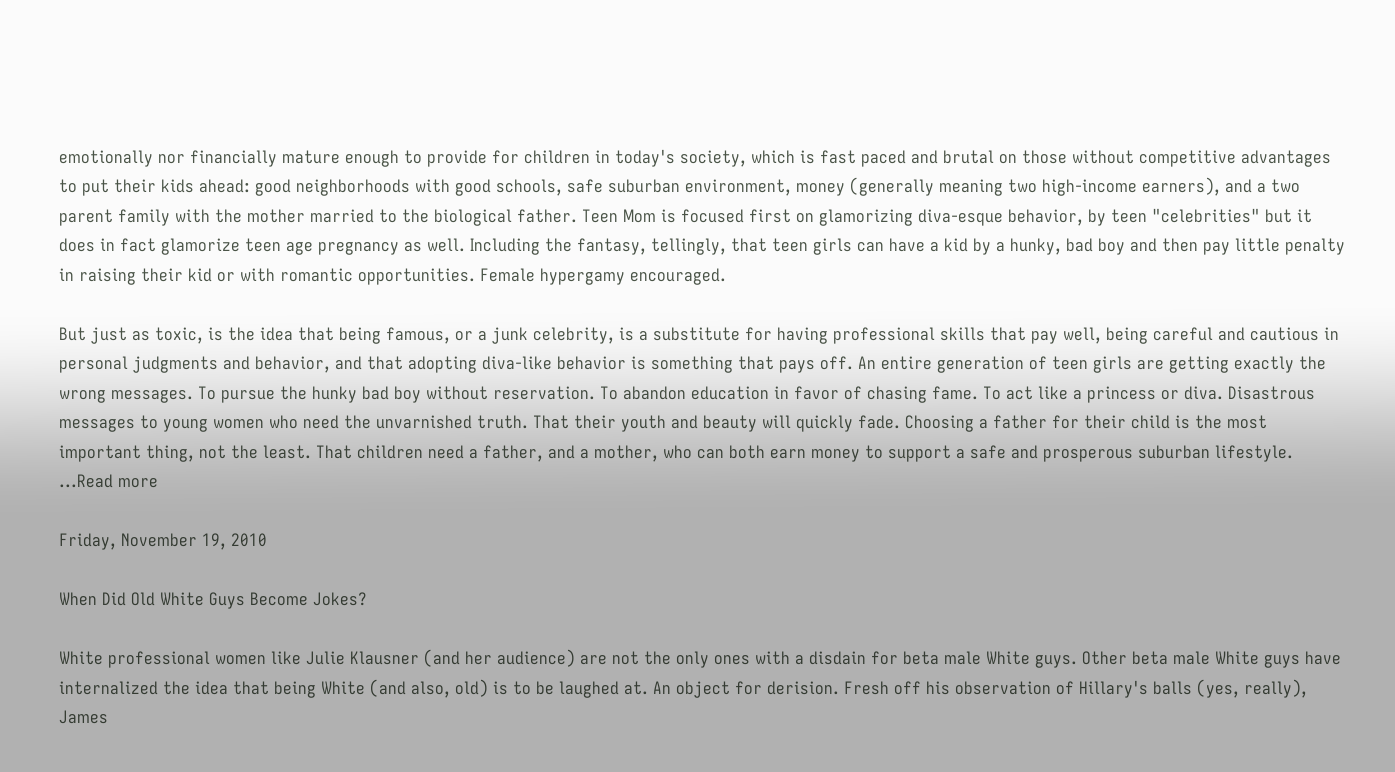emotionally nor financially mature enough to provide for children in today's society, which is fast paced and brutal on those without competitive advantages to put their kids ahead: good neighborhoods with good schools, safe suburban environment, money (generally meaning two high-income earners), and a two parent family with the mother married to the biological father. Teen Mom is focused first on glamorizing diva-esque behavior, by teen "celebrities" but it does in fact glamorize teen age pregnancy as well. Including the fantasy, tellingly, that teen girls can have a kid by a hunky, bad boy and then pay little penalty in raising their kid or with romantic opportunities. Female hypergamy encouraged.

But just as toxic, is the idea that being famous, or a junk celebrity, is a substitute for having professional skills that pay well, being careful and cautious in personal judgments and behavior, and that adopting diva-like behavior is something that pays off. An entire generation of teen girls are getting exactly the wrong messages. To pursue the hunky bad boy without reservation. To abandon education in favor of chasing fame. To act like a princess or diva. Disastrous messages to young women who need the unvarnished truth. That their youth and beauty will quickly fade. Choosing a father for their child is the most important thing, not the least. That children need a father, and a mother, who can both earn money to support a safe and prosperous suburban lifestyle.
...Read more

Friday, November 19, 2010

When Did Old White Guys Become Jokes?

White professional women like Julie Klausner (and her audience) are not the only ones with a disdain for beta male White guys. Other beta male White guys have internalized the idea that being White (and also, old) is to be laughed at. An object for derision. Fresh off his observation of Hillary's balls (yes, really), James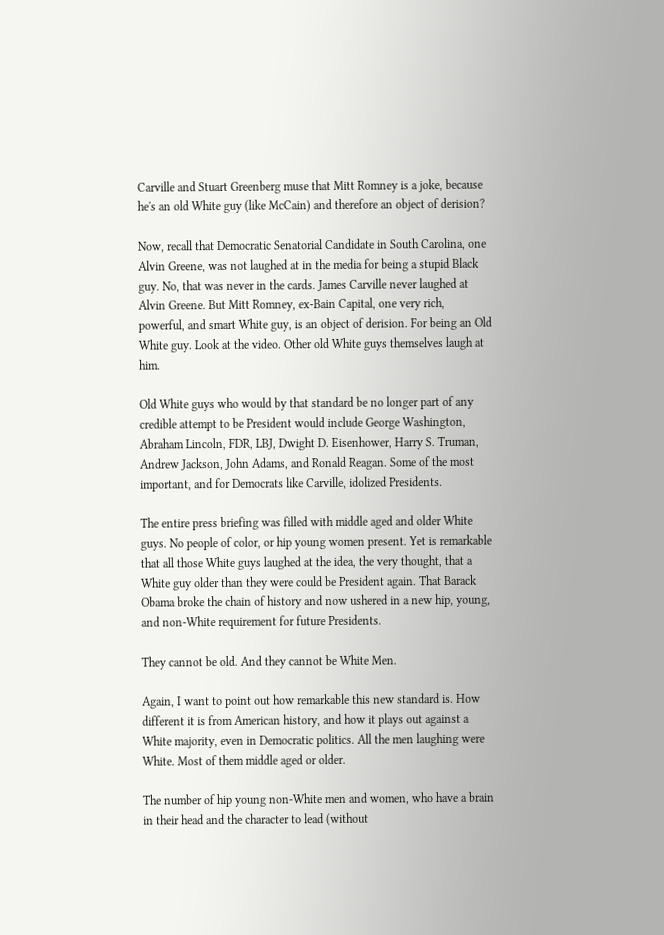Carville and Stuart Greenberg muse that Mitt Romney is a joke, because he's an old White guy (like McCain) and therefore an object of derision?

Now, recall that Democratic Senatorial Candidate in South Carolina, one Alvin Greene, was not laughed at in the media for being a stupid Black guy. No, that was never in the cards. James Carville never laughed at Alvin Greene. But Mitt Romney, ex-Bain Capital, one very rich, powerful, and smart White guy, is an object of derision. For being an Old White guy. Look at the video. Other old White guys themselves laugh at him.

Old White guys who would by that standard be no longer part of any credible attempt to be President would include George Washington, Abraham Lincoln, FDR, LBJ, Dwight D. Eisenhower, Harry S. Truman, Andrew Jackson, John Adams, and Ronald Reagan. Some of the most important, and for Democrats like Carville, idolized Presidents.

The entire press briefing was filled with middle aged and older White guys. No people of color, or hip young women present. Yet is remarkable that all those White guys laughed at the idea, the very thought, that a White guy older than they were could be President again. That Barack Obama broke the chain of history and now ushered in a new hip, young, and non-White requirement for future Presidents.

They cannot be old. And they cannot be White Men.

Again, I want to point out how remarkable this new standard is. How different it is from American history, and how it plays out against a White majority, even in Democratic politics. All the men laughing were White. Most of them middle aged or older.

The number of hip young non-White men and women, who have a brain in their head and the character to lead (without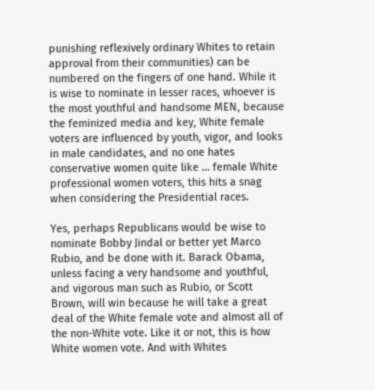punishing reflexively ordinary Whites to retain approval from their communities) can be numbered on the fingers of one hand. While it is wise to nominate in lesser races, whoever is the most youthful and handsome MEN, because the feminized media and key, White female voters are influenced by youth, vigor, and looks in male candidates, and no one hates conservative women quite like … female White professional women voters, this hits a snag when considering the Presidential races.

Yes, perhaps Republicans would be wise to nominate Bobby Jindal or better yet Marco Rubio, and be done with it. Barack Obama, unless facing a very handsome and youthful, and vigorous man such as Rubio, or Scott Brown, will win because he will take a great deal of the White female vote and almost all of the non-White vote. Like it or not, this is how White women vote. And with Whites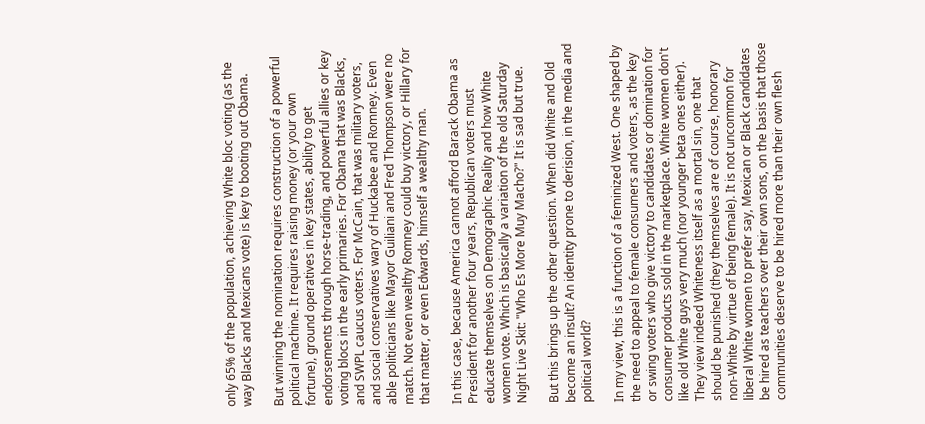only 65% of the population, achieving White bloc voting (as the way Blacks and Mexicans vote) is key to booting out Obama.

But winning the nomination requires construction of a powerful political machine. It requires raising money (or your own fortune), ground operatives in key states, ability to get endorsements through horse-trading, and powerful allies or key voting blocs in the early primaries. For Obama that was Blacks, and SWPL caucus voters. For McCain, that was military voters, and social conservatives wary of Huckabee and Romney. Even able politicians like Mayor Guiliani and Fred Thompson were no match. Not even wealthy Romney could buy victory, or Hillary for that matter, or even Edwards, himself a wealthy man.

In this case, because America cannot afford Barack Obama as President for another four years, Republican voters must educate themselves on Demographic Reality and how White women vote. Which is basically a variation of the old Saturday Night Live Skit: "Who Es More Muy Macho?" It is sad but true.

But this brings up the other question. When did White and Old become an insult? An identity prone to derision, in the media and political world?

In my view, this is a function of a feminized West. One shaped by the need to appeal to female consumers and voters, as the key or swing voters who give victory to candidates or domination for consumer products sold in the marketplace. White women don't like old White guys very much (nor younger beta ones either). They view indeed Whiteness itself as a mortal sin, one that should be punished (they themselves are of course, honorary non-White by virtue of being female). It is not uncommon for liberal White women to prefer say, Mexican or Black candidates be hired as teachers over their own sons, on the basis that those communities deserve to be hired more than their own flesh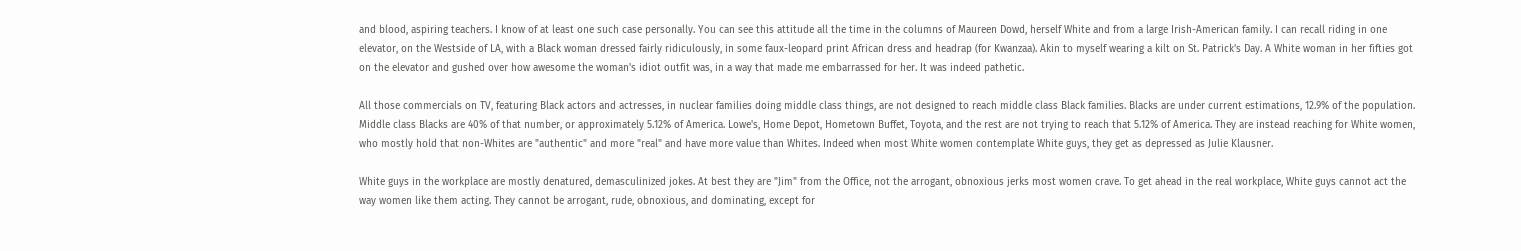and blood, aspiring teachers. I know of at least one such case personally. You can see this attitude all the time in the columns of Maureen Dowd, herself White and from a large Irish-American family. I can recall riding in one elevator, on the Westside of LA, with a Black woman dressed fairly ridiculously, in some faux-leopard print African dress and headrap (for Kwanzaa). Akin to myself wearing a kilt on St. Patrick's Day. A White woman in her fifties got on the elevator and gushed over how awesome the woman's idiot outfit was, in a way that made me embarrassed for her. It was indeed pathetic.

All those commercials on TV, featuring Black actors and actresses, in nuclear families doing middle class things, are not designed to reach middle class Black families. Blacks are under current estimations, 12.9% of the population. Middle class Blacks are 40% of that number, or approximately 5.12% of America. Lowe's, Home Depot, Hometown Buffet, Toyota, and the rest are not trying to reach that 5.12% of America. They are instead reaching for White women, who mostly hold that non-Whites are "authentic" and more "real" and have more value than Whites. Indeed when most White women contemplate White guys, they get as depressed as Julie Klausner.

White guys in the workplace are mostly denatured, demasculinized jokes. At best they are "Jim" from the Office, not the arrogant, obnoxious jerks most women crave. To get ahead in the real workplace, White guys cannot act the way women like them acting. They cannot be arrogant, rude, obnoxious, and dominating, except for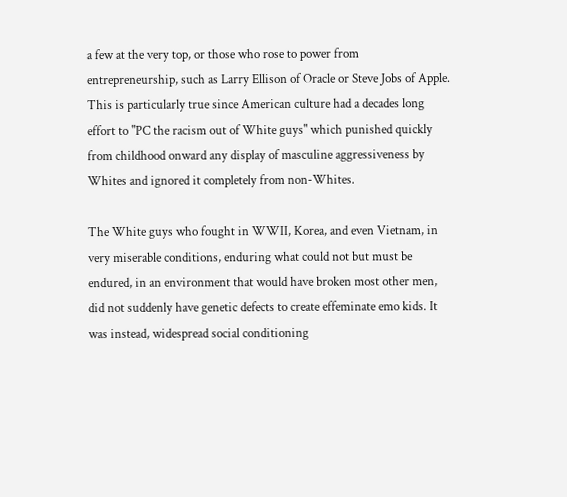a few at the very top, or those who rose to power from entrepreneurship, such as Larry Ellison of Oracle or Steve Jobs of Apple. This is particularly true since American culture had a decades long effort to "PC the racism out of White guys" which punished quickly from childhood onward any display of masculine aggressiveness by Whites and ignored it completely from non-Whites.

The White guys who fought in WWII, Korea, and even Vietnam, in very miserable conditions, enduring what could not but must be endured, in an environment that would have broken most other men, did not suddenly have genetic defects to create effeminate emo kids. It was instead, widespread social conditioning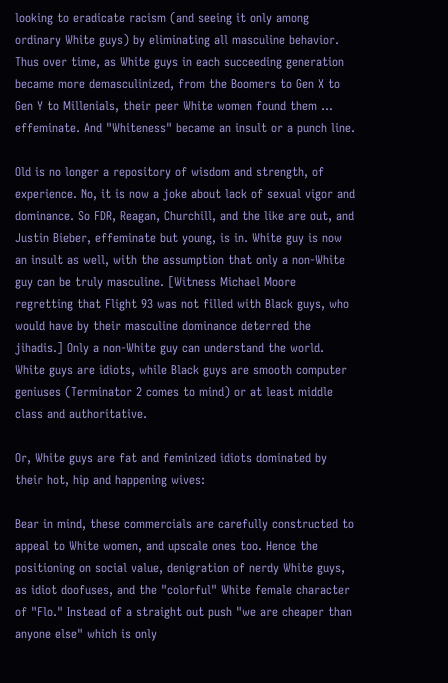looking to eradicate racism (and seeing it only among ordinary White guys) by eliminating all masculine behavior. Thus over time, as White guys in each succeeding generation became more demasculinized, from the Boomers to Gen X to Gen Y to Millenials, their peer White women found them … effeminate. And "Whiteness" became an insult or a punch line.

Old is no longer a repository of wisdom and strength, of experience. No, it is now a joke about lack of sexual vigor and dominance. So FDR, Reagan, Churchill, and the like are out, and Justin Bieber, effeminate but young, is in. White guy is now an insult as well, with the assumption that only a non-White guy can be truly masculine. [Witness Michael Moore regretting that Flight 93 was not filled with Black guys, who would have by their masculine dominance deterred the jihadis.] Only a non-White guy can understand the world. White guys are idiots, while Black guys are smooth computer geniuses (Terminator 2 comes to mind) or at least middle class and authoritative.

Or, White guys are fat and feminized idiots dominated by their hot, hip and happening wives:

Bear in mind, these commercials are carefully constructed to appeal to White women, and upscale ones too. Hence the positioning on social value, denigration of nerdy White guys, as idiot doofuses, and the "colorful" White female character of "Flo." Instead of a straight out push "we are cheaper than anyone else" which is only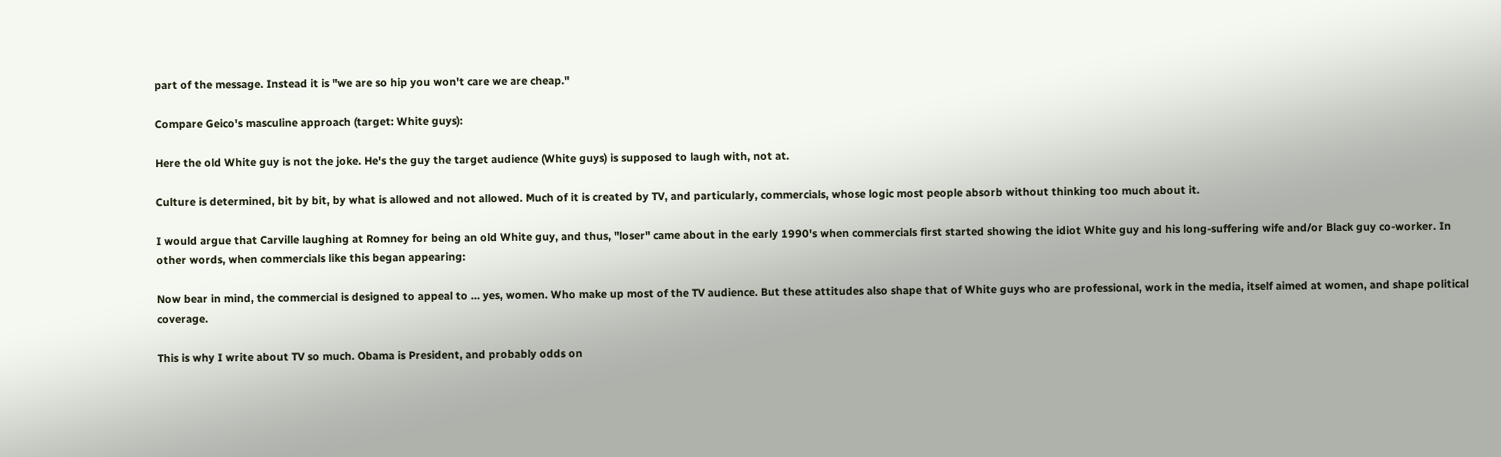part of the message. Instead it is "we are so hip you won't care we are cheap."

Compare Geico's masculine approach (target: White guys):

Here the old White guy is not the joke. He's the guy the target audience (White guys) is supposed to laugh with, not at.

Culture is determined, bit by bit, by what is allowed and not allowed. Much of it is created by TV, and particularly, commercials, whose logic most people absorb without thinking too much about it.

I would argue that Carville laughing at Romney for being an old White guy, and thus, "loser" came about in the early 1990's when commercials first started showing the idiot White guy and his long-suffering wife and/or Black guy co-worker. In other words, when commercials like this began appearing:

Now bear in mind, the commercial is designed to appeal to … yes, women. Who make up most of the TV audience. But these attitudes also shape that of White guys who are professional, work in the media, itself aimed at women, and shape political coverage.

This is why I write about TV so much. Obama is President, and probably odds on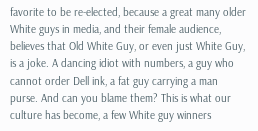favorite to be re-elected, because a great many older White guys in media, and their female audience, believes that Old White Guy, or even just White Guy, is a joke. A dancing idiot with numbers, a guy who cannot order Dell ink, a fat guy carrying a man purse. And can you blame them? This is what our culture has become, a few White guy winners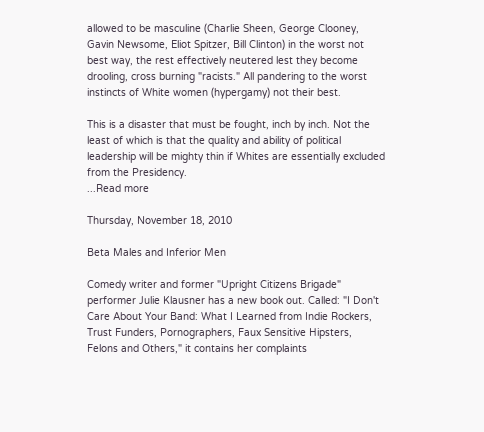allowed to be masculine (Charlie Sheen, George Clooney, Gavin Newsome, Eliot Spitzer, Bill Clinton) in the worst not best way, the rest effectively neutered lest they become drooling, cross burning "racists." All pandering to the worst instincts of White women (hypergamy) not their best.

This is a disaster that must be fought, inch by inch. Not the least of which is that the quality and ability of political leadership will be mighty thin if Whites are essentially excluded from the Presidency.
...Read more

Thursday, November 18, 2010

Beta Males and Inferior Men

Comedy writer and former "Upright Citizens Brigade" performer Julie Klausner has a new book out. Called: "I Don't Care About Your Band: What I Learned from Indie Rockers, Trust Funders, Pornographers, Faux Sensitive Hipsters, Felons and Others," it contains her complaints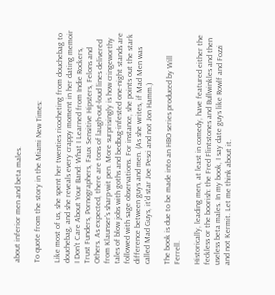about inferior men and beta males.

To quote from the story in the Miami New Times:

Like most of us, she spent her twenties ricocheting from douchebag to douchebag, and she reveals every crappy moment in her dating memoir I Don't Care About Your Band: What I Learned from Indie Rockers, Trust Funders, Pornographers, Faux Sensitive Hipsters, Felons and Others. As expected, there are tons of laugh-out-loud lines delivered from Klaunser's sharp-wit pen. More surprisingly is how cringeworthy tales of blow jobs with goths and bedbug-infested one-night stands are followed with sage observations. For instance, she points out the stark difference between guys and men. (As she writes, if Mad Men was called Mad Guys, it'd star Joe Pesci and not Jon Hamm.)

The book is due to be made into an HBO series produced by Will Ferrell.

Historically, leading men, at least in comedy, have featured either the feckless or the boorish: the Fred Flintstones and Bullwinkles and then useless beta males. In my book, I say date guys like Rowlf and Fozzi and not Kermit. Let me think about it.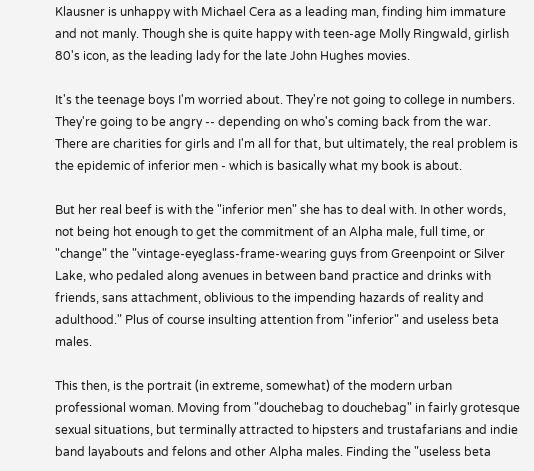Klausner is unhappy with Michael Cera as a leading man, finding him immature and not manly. Though she is quite happy with teen-age Molly Ringwald, girlish 80's icon, as the leading lady for the late John Hughes movies.

It's the teenage boys I'm worried about. They're not going to college in numbers. They're going to be angry -- depending on who's coming back from the war. There are charities for girls and I'm all for that, but ultimately, the real problem is the epidemic of inferior men - which is basically what my book is about.

But her real beef is with the "inferior men" she has to deal with. In other words, not being hot enough to get the commitment of an Alpha male, full time, or "change" the "vintage-eyeglass-frame-wearing guys from Greenpoint or Silver Lake, who pedaled along avenues in between band practice and drinks with friends, sans attachment, oblivious to the impending hazards of reality and adulthood." Plus of course insulting attention from "inferior" and useless beta males.

This then, is the portrait (in extreme, somewhat) of the modern urban professional woman. Moving from "douchebag to douchebag" in fairly grotesque sexual situations, but terminally attracted to hipsters and trustafarians and indie band layabouts and felons and other Alpha males. Finding the "useless beta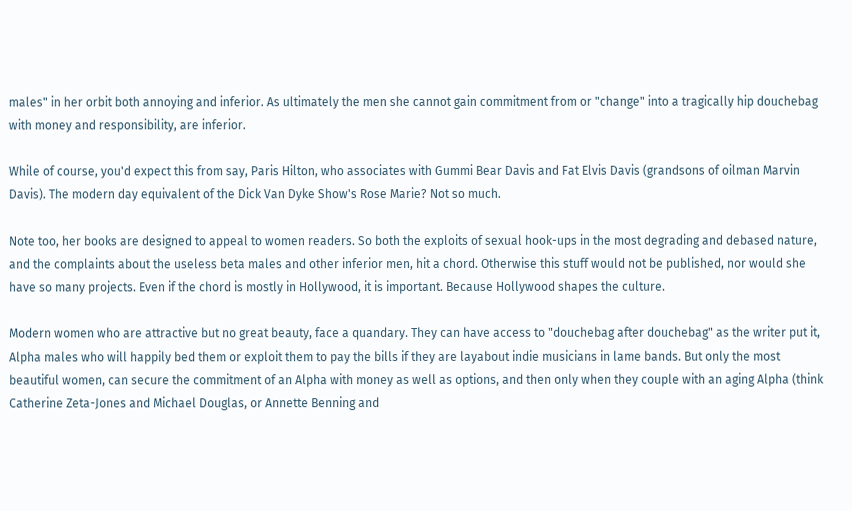males" in her orbit both annoying and inferior. As ultimately the men she cannot gain commitment from or "change" into a tragically hip douchebag with money and responsibility, are inferior.

While of course, you'd expect this from say, Paris Hilton, who associates with Gummi Bear Davis and Fat Elvis Davis (grandsons of oilman Marvin Davis). The modern day equivalent of the Dick Van Dyke Show's Rose Marie? Not so much.

Note too, her books are designed to appeal to women readers. So both the exploits of sexual hook-ups in the most degrading and debased nature, and the complaints about the useless beta males and other inferior men, hit a chord. Otherwise this stuff would not be published, nor would she have so many projects. Even if the chord is mostly in Hollywood, it is important. Because Hollywood shapes the culture.

Modern women who are attractive but no great beauty, face a quandary. They can have access to "douchebag after douchebag" as the writer put it, Alpha males who will happily bed them or exploit them to pay the bills if they are layabout indie musicians in lame bands. But only the most beautiful women, can secure the commitment of an Alpha with money as well as options, and then only when they couple with an aging Alpha (think Catherine Zeta-Jones and Michael Douglas, or Annette Benning and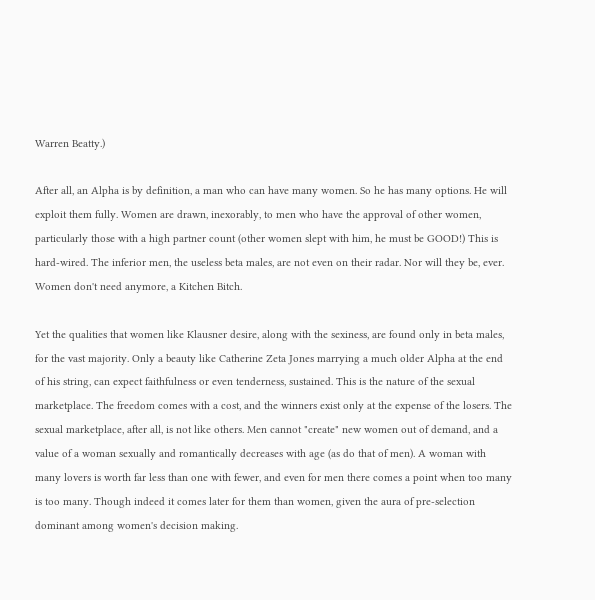Warren Beatty.)

After all, an Alpha is by definition, a man who can have many women. So he has many options. He will exploit them fully. Women are drawn, inexorably, to men who have the approval of other women, particularly those with a high partner count (other women slept with him, he must be GOOD!) This is hard-wired. The inferior men, the useless beta males, are not even on their radar. Nor will they be, ever. Women don't need anymore, a Kitchen Bitch.

Yet the qualities that women like Klausner desire, along with the sexiness, are found only in beta males, for the vast majority. Only a beauty like Catherine Zeta Jones marrying a much older Alpha at the end of his string, can expect faithfulness or even tenderness, sustained. This is the nature of the sexual marketplace. The freedom comes with a cost, and the winners exist only at the expense of the losers. The sexual marketplace, after all, is not like others. Men cannot "create" new women out of demand, and a value of a woman sexually and romantically decreases with age (as do that of men). A woman with many lovers is worth far less than one with fewer, and even for men there comes a point when too many is too many. Though indeed it comes later for them than women, given the aura of pre-selection dominant among women's decision making.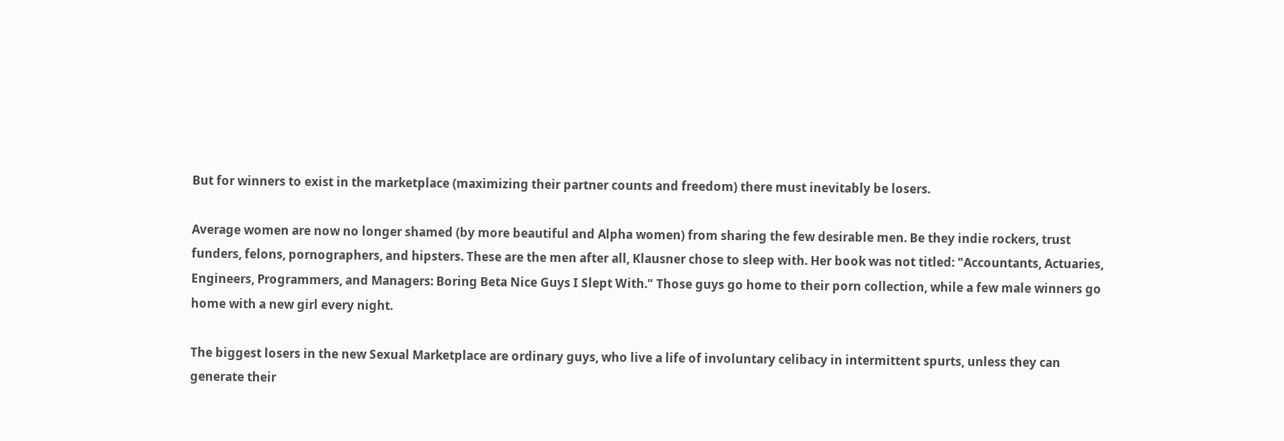But for winners to exist in the marketplace (maximizing their partner counts and freedom) there must inevitably be losers.

Average women are now no longer shamed (by more beautiful and Alpha women) from sharing the few desirable men. Be they indie rockers, trust funders, felons, pornographers, and hipsters. These are the men after all, Klausner chose to sleep with. Her book was not titled: "Accountants, Actuaries, Engineers, Programmers, and Managers: Boring Beta Nice Guys I Slept With." Those guys go home to their porn collection, while a few male winners go home with a new girl every night.

The biggest losers in the new Sexual Marketplace are ordinary guys, who live a life of involuntary celibacy in intermittent spurts, unless they can generate their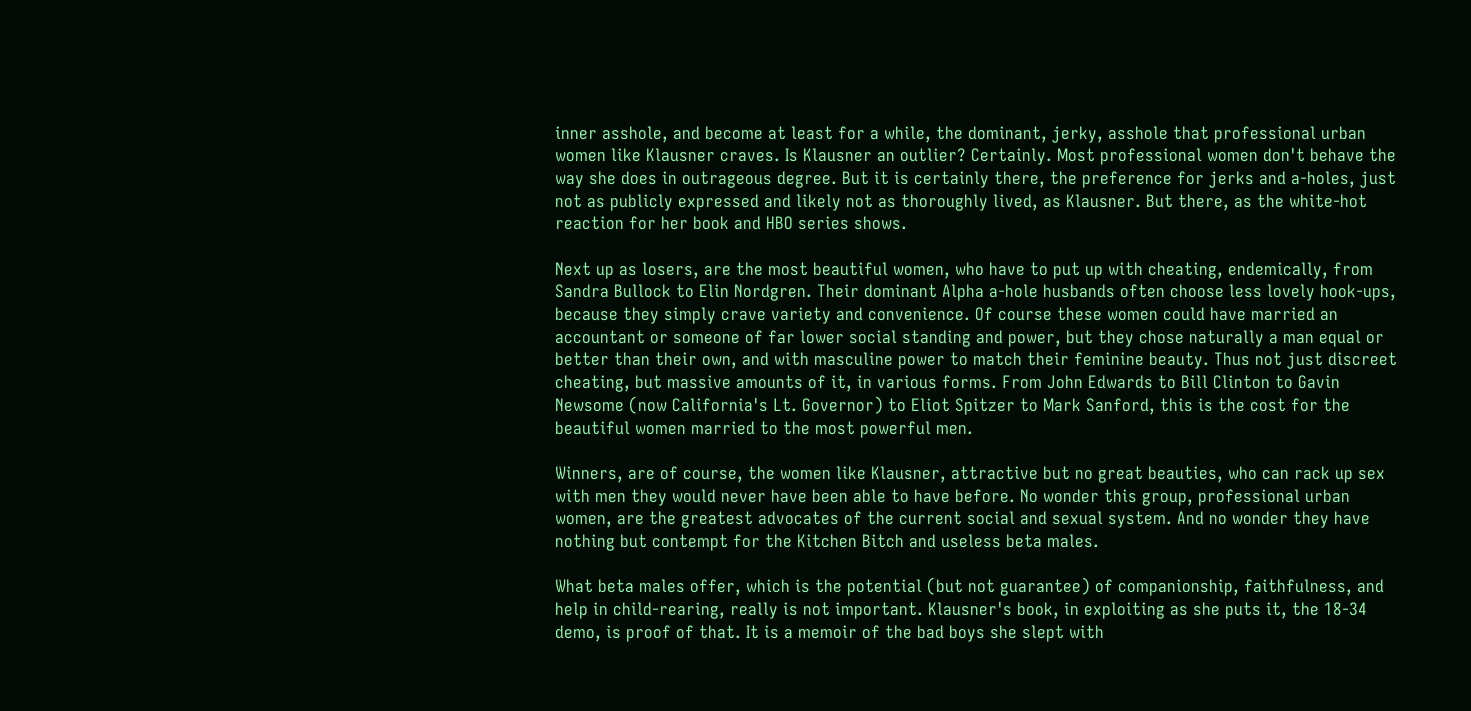inner asshole, and become at least for a while, the dominant, jerky, asshole that professional urban women like Klausner craves. Is Klausner an outlier? Certainly. Most professional women don't behave the way she does in outrageous degree. But it is certainly there, the preference for jerks and a-holes, just not as publicly expressed and likely not as thoroughly lived, as Klausner. But there, as the white-hot reaction for her book and HBO series shows.

Next up as losers, are the most beautiful women, who have to put up with cheating, endemically, from Sandra Bullock to Elin Nordgren. Their dominant Alpha a-hole husbands often choose less lovely hook-ups, because they simply crave variety and convenience. Of course these women could have married an accountant or someone of far lower social standing and power, but they chose naturally a man equal or better than their own, and with masculine power to match their feminine beauty. Thus not just discreet cheating, but massive amounts of it, in various forms. From John Edwards to Bill Clinton to Gavin Newsome (now California's Lt. Governor) to Eliot Spitzer to Mark Sanford, this is the cost for the beautiful women married to the most powerful men.

Winners, are of course, the women like Klausner, attractive but no great beauties, who can rack up sex with men they would never have been able to have before. No wonder this group, professional urban women, are the greatest advocates of the current social and sexual system. And no wonder they have nothing but contempt for the Kitchen Bitch and useless beta males.

What beta males offer, which is the potential (but not guarantee) of companionship, faithfulness, and help in child-rearing, really is not important. Klausner's book, in exploiting as she puts it, the 18-34 demo, is proof of that. It is a memoir of the bad boys she slept with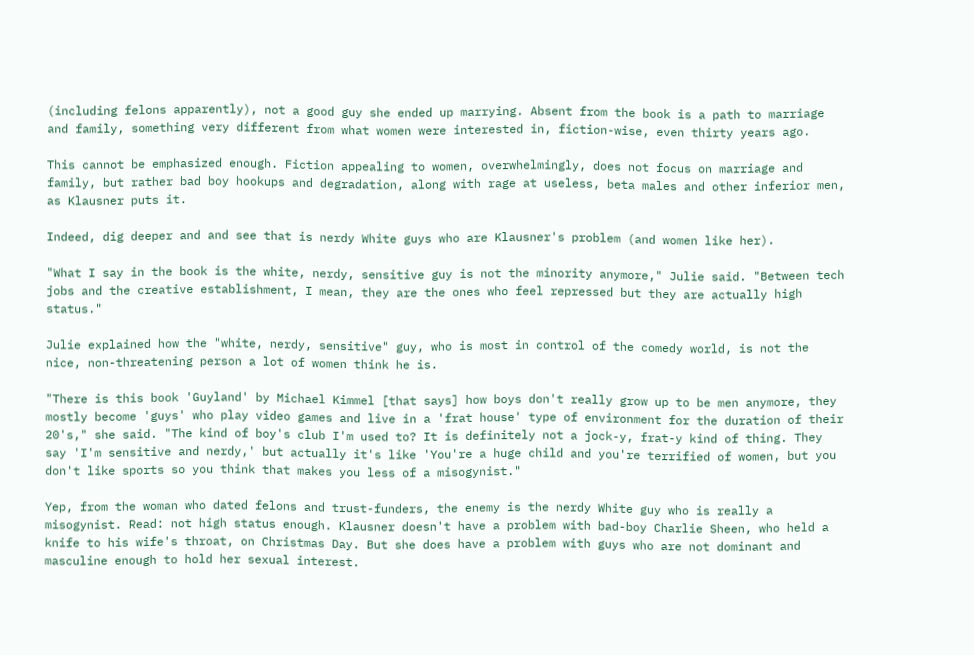(including felons apparently), not a good guy she ended up marrying. Absent from the book is a path to marriage and family, something very different from what women were interested in, fiction-wise, even thirty years ago.

This cannot be emphasized enough. Fiction appealing to women, overwhelmingly, does not focus on marriage and family, but rather bad boy hookups and degradation, along with rage at useless, beta males and other inferior men, as Klausner puts it.

Indeed, dig deeper and and see that is nerdy White guys who are Klausner's problem (and women like her).

"What I say in the book is the white, nerdy, sensitive guy is not the minority anymore," Julie said. "Between tech jobs and the creative establishment, I mean, they are the ones who feel repressed but they are actually high status."

Julie explained how the "white, nerdy, sensitive" guy, who is most in control of the comedy world, is not the nice, non-threatening person a lot of women think he is.

"There is this book 'Guyland' by Michael Kimmel [that says] how boys don't really grow up to be men anymore, they mostly become 'guys' who play video games and live in a 'frat house' type of environment for the duration of their 20's," she said. "The kind of boy's club I'm used to? It is definitely not a jock-y, frat-y kind of thing. They say 'I'm sensitive and nerdy,' but actually it's like 'You're a huge child and you're terrified of women, but you don't like sports so you think that makes you less of a misogynist."

Yep, from the woman who dated felons and trust-funders, the enemy is the nerdy White guy who is really a misogynist. Read: not high status enough. Klausner doesn't have a problem with bad-boy Charlie Sheen, who held a knife to his wife's throat, on Christmas Day. But she does have a problem with guys who are not dominant and masculine enough to hold her sexual interest.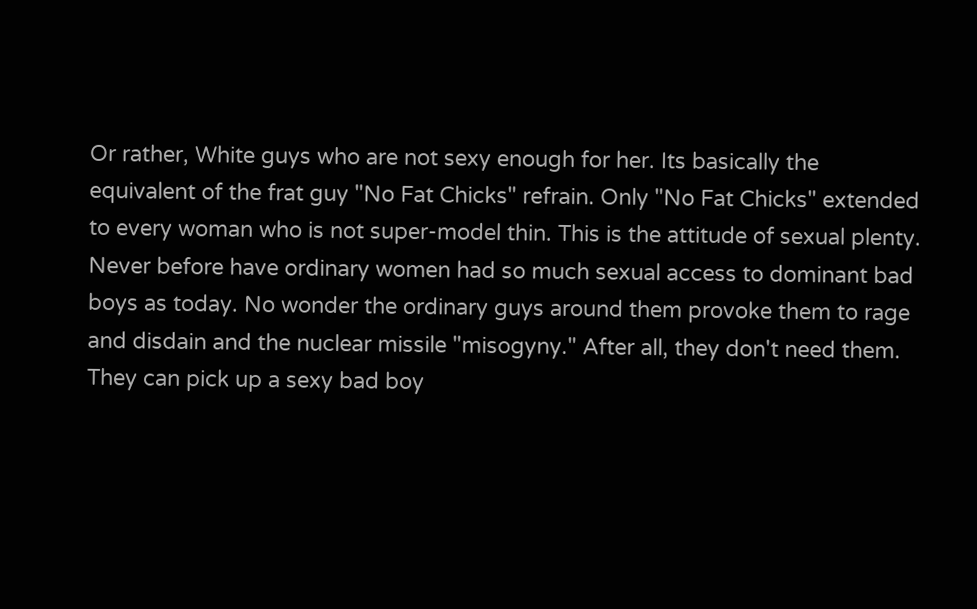Or rather, White guys who are not sexy enough for her. Its basically the equivalent of the frat guy "No Fat Chicks" refrain. Only "No Fat Chicks" extended to every woman who is not super-model thin. This is the attitude of sexual plenty. Never before have ordinary women had so much sexual access to dominant bad boys as today. No wonder the ordinary guys around them provoke them to rage and disdain and the nuclear missile "misogyny." After all, they don't need them. They can pick up a sexy bad boy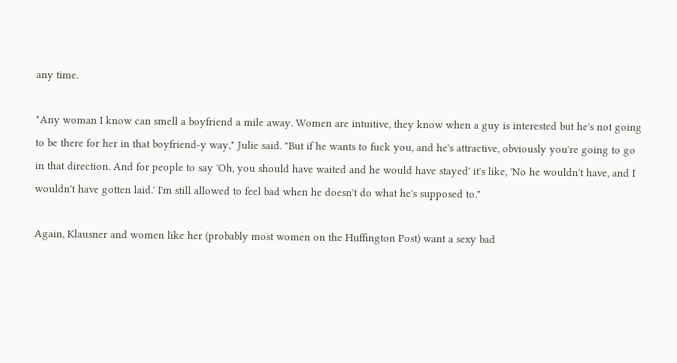any time.

"Any woman I know can smell a boyfriend a mile away. Women are intuitive, they know when a guy is interested but he's not going to be there for her in that boyfriend-y way," Julie said. "But if he wants to fuck you, and he's attractive, obviously you're going to go in that direction. And for people to say 'Oh, you should have waited and he would have stayed' it's like, 'No he wouldn't have, and I wouldn't have gotten laid.' I'm still allowed to feel bad when he doesn't do what he's supposed to."

Again, Klausner and women like her (probably most women on the Huffington Post) want a sexy bad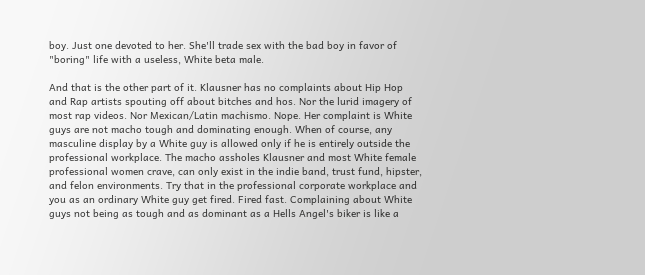boy. Just one devoted to her. She'll trade sex with the bad boy in favor of "boring" life with a useless, White beta male.

And that is the other part of it. Klausner has no complaints about Hip Hop and Rap artists spouting off about bitches and hos. Nor the lurid imagery of most rap videos. Nor Mexican/Latin machismo. Nope. Her complaint is White guys are not macho tough and dominating enough. When of course, any masculine display by a White guy is allowed only if he is entirely outside the professional workplace. The macho assholes Klausner and most White female professional women crave, can only exist in the indie band, trust fund, hipster, and felon environments. Try that in the professional corporate workplace and you as an ordinary White guy get fired. Fired fast. Complaining about White guys not being as tough and as dominant as a Hells Angel's biker is like a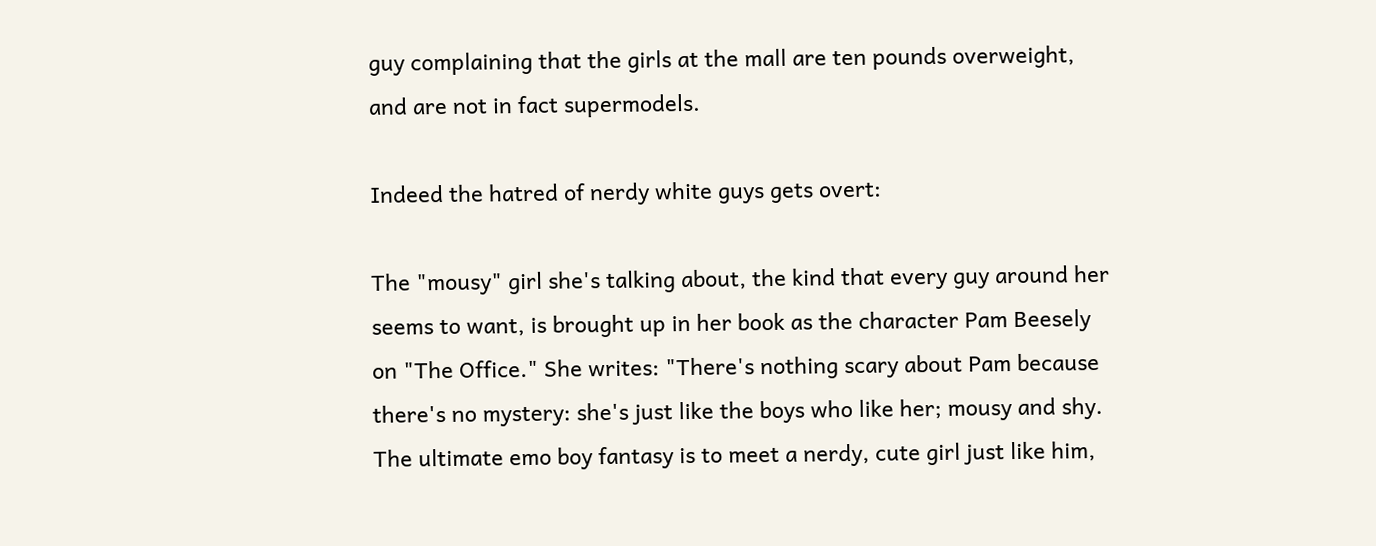guy complaining that the girls at the mall are ten pounds overweight, and are not in fact supermodels.

Indeed the hatred of nerdy white guys gets overt:

The "mousy" girl she's talking about, the kind that every guy around her seems to want, is brought up in her book as the character Pam Beesely on "The Office." She writes: "There's nothing scary about Pam because there's no mystery: she's just like the boys who like her; mousy and shy. The ultimate emo boy fantasy is to meet a nerdy, cute girl just like him,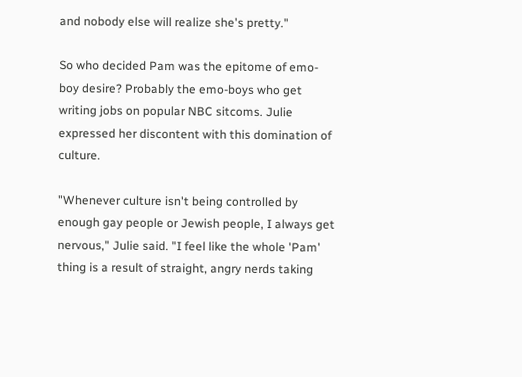and nobody else will realize she's pretty."

So who decided Pam was the epitome of emo-boy desire? Probably the emo-boys who get writing jobs on popular NBC sitcoms. Julie expressed her discontent with this domination of culture.

"Whenever culture isn't being controlled by enough gay people or Jewish people, I always get nervous," Julie said. "I feel like the whole 'Pam' thing is a result of straight, angry nerds taking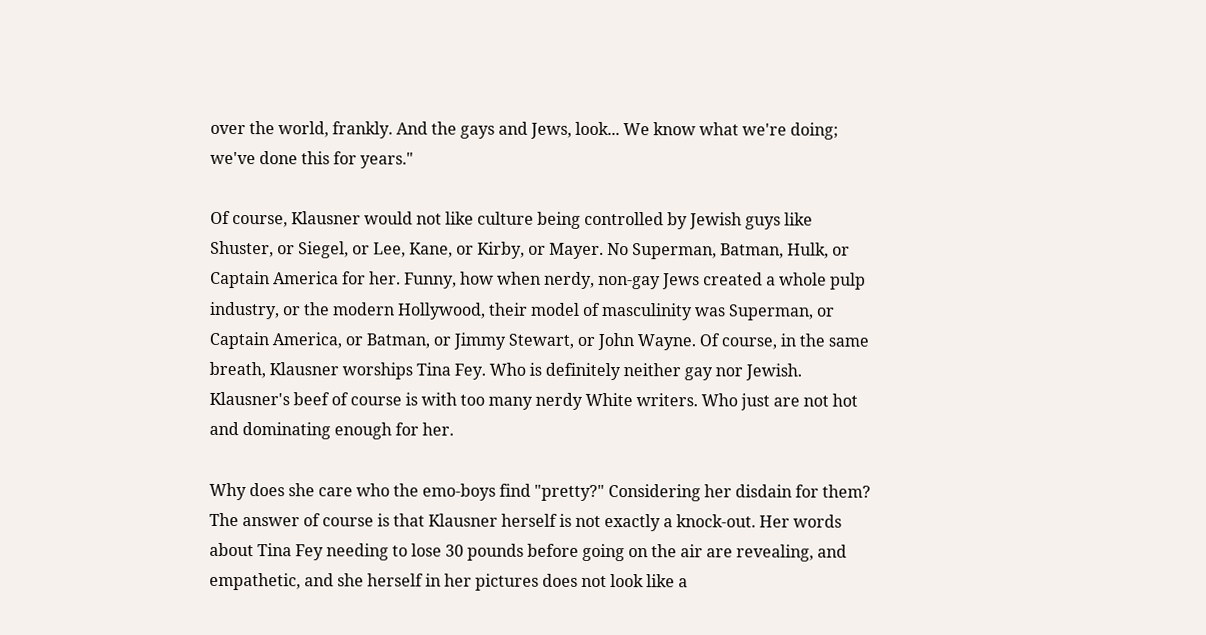over the world, frankly. And the gays and Jews, look... We know what we're doing; we've done this for years."

Of course, Klausner would not like culture being controlled by Jewish guys like Shuster, or Siegel, or Lee, Kane, or Kirby, or Mayer. No Superman, Batman, Hulk, or Captain America for her. Funny, how when nerdy, non-gay Jews created a whole pulp industry, or the modern Hollywood, their model of masculinity was Superman, or Captain America, or Batman, or Jimmy Stewart, or John Wayne. Of course, in the same breath, Klausner worships Tina Fey. Who is definitely neither gay nor Jewish. Klausner's beef of course is with too many nerdy White writers. Who just are not hot and dominating enough for her.

Why does she care who the emo-boys find "pretty?" Considering her disdain for them? The answer of course is that Klausner herself is not exactly a knock-out. Her words about Tina Fey needing to lose 30 pounds before going on the air are revealing, and empathetic, and she herself in her pictures does not look like a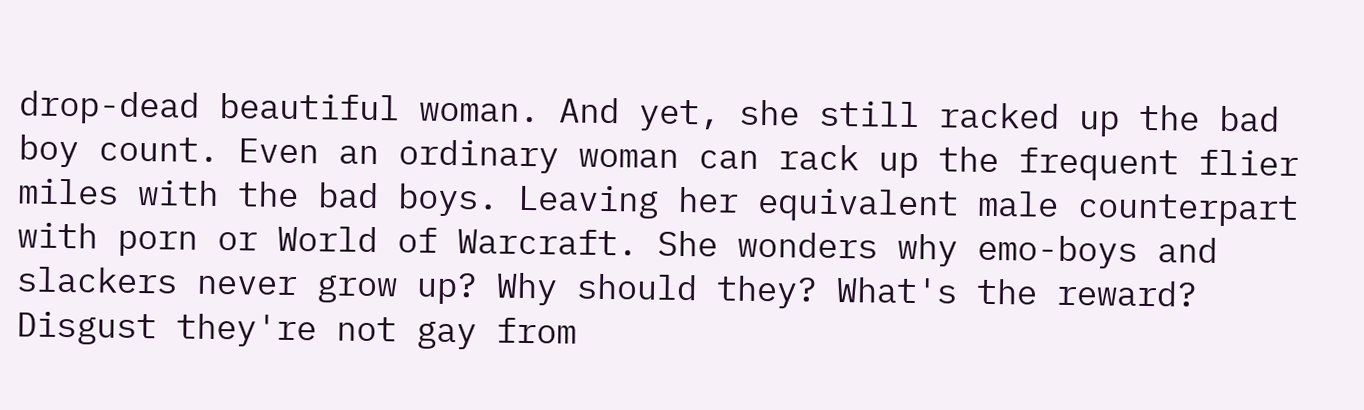drop-dead beautiful woman. And yet, she still racked up the bad boy count. Even an ordinary woman can rack up the frequent flier miles with the bad boys. Leaving her equivalent male counterpart with porn or World of Warcraft. She wonders why emo-boys and slackers never grow up? Why should they? What's the reward? Disgust they're not gay from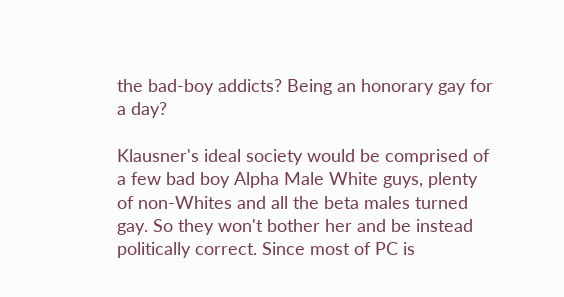the bad-boy addicts? Being an honorary gay for a day?

Klausner's ideal society would be comprised of a few bad boy Alpha Male White guys, plenty of non-Whites and all the beta males turned gay. So they won't bother her and be instead politically correct. Since most of PC is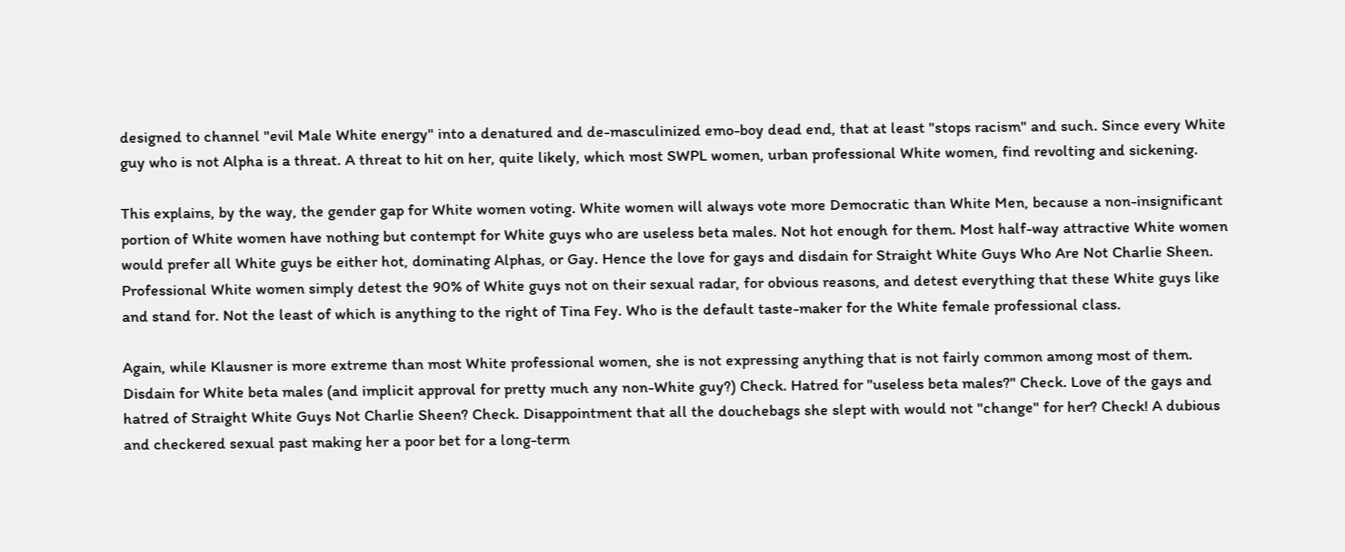designed to channel "evil Male White energy" into a denatured and de-masculinized emo-boy dead end, that at least "stops racism" and such. Since every White guy who is not Alpha is a threat. A threat to hit on her, quite likely, which most SWPL women, urban professional White women, find revolting and sickening.

This explains, by the way, the gender gap for White women voting. White women will always vote more Democratic than White Men, because a non-insignificant portion of White women have nothing but contempt for White guys who are useless beta males. Not hot enough for them. Most half-way attractive White women would prefer all White guys be either hot, dominating Alphas, or Gay. Hence the love for gays and disdain for Straight White Guys Who Are Not Charlie Sheen. Professional White women simply detest the 90% of White guys not on their sexual radar, for obvious reasons, and detest everything that these White guys like and stand for. Not the least of which is anything to the right of Tina Fey. Who is the default taste-maker for the White female professional class.

Again, while Klausner is more extreme than most White professional women, she is not expressing anything that is not fairly common among most of them. Disdain for White beta males (and implicit approval for pretty much any non-White guy?) Check. Hatred for "useless beta males?" Check. Love of the gays and hatred of Straight White Guys Not Charlie Sheen? Check. Disappointment that all the douchebags she slept with would not "change" for her? Check! A dubious and checkered sexual past making her a poor bet for a long-term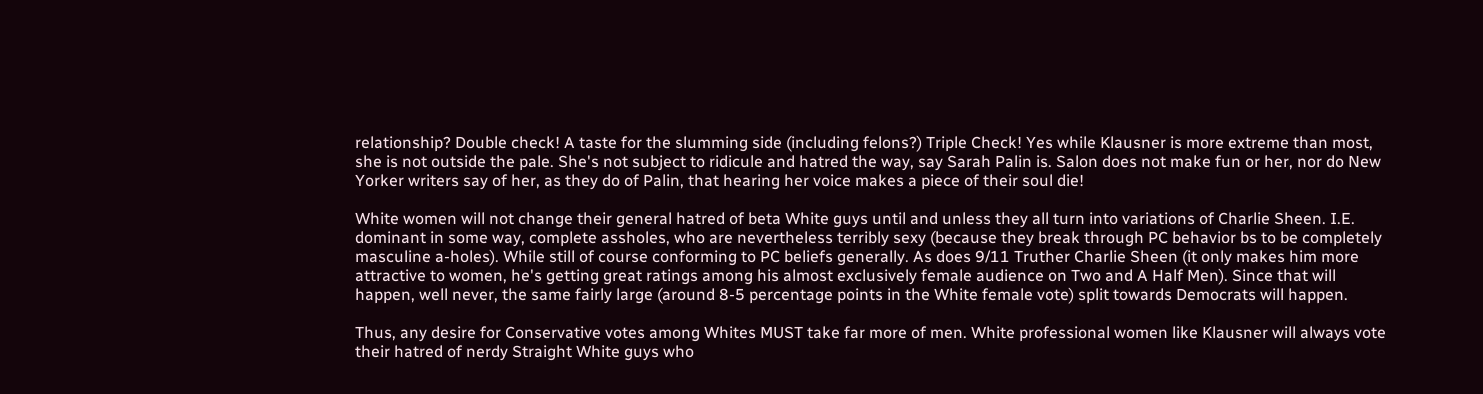relationship? Double check! A taste for the slumming side (including felons?) Triple Check! Yes while Klausner is more extreme than most, she is not outside the pale. She's not subject to ridicule and hatred the way, say Sarah Palin is. Salon does not make fun or her, nor do New Yorker writers say of her, as they do of Palin, that hearing her voice makes a piece of their soul die!

White women will not change their general hatred of beta White guys until and unless they all turn into variations of Charlie Sheen. I.E. dominant in some way, complete assholes, who are nevertheless terribly sexy (because they break through PC behavior bs to be completely masculine a-holes). While still of course conforming to PC beliefs generally. As does 9/11 Truther Charlie Sheen (it only makes him more attractive to women, he's getting great ratings among his almost exclusively female audience on Two and A Half Men). Since that will happen, well never, the same fairly large (around 8-5 percentage points in the White female vote) split towards Democrats will happen.

Thus, any desire for Conservative votes among Whites MUST take far more of men. White professional women like Klausner will always vote their hatred of nerdy Straight White guys who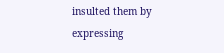insulted them by expressing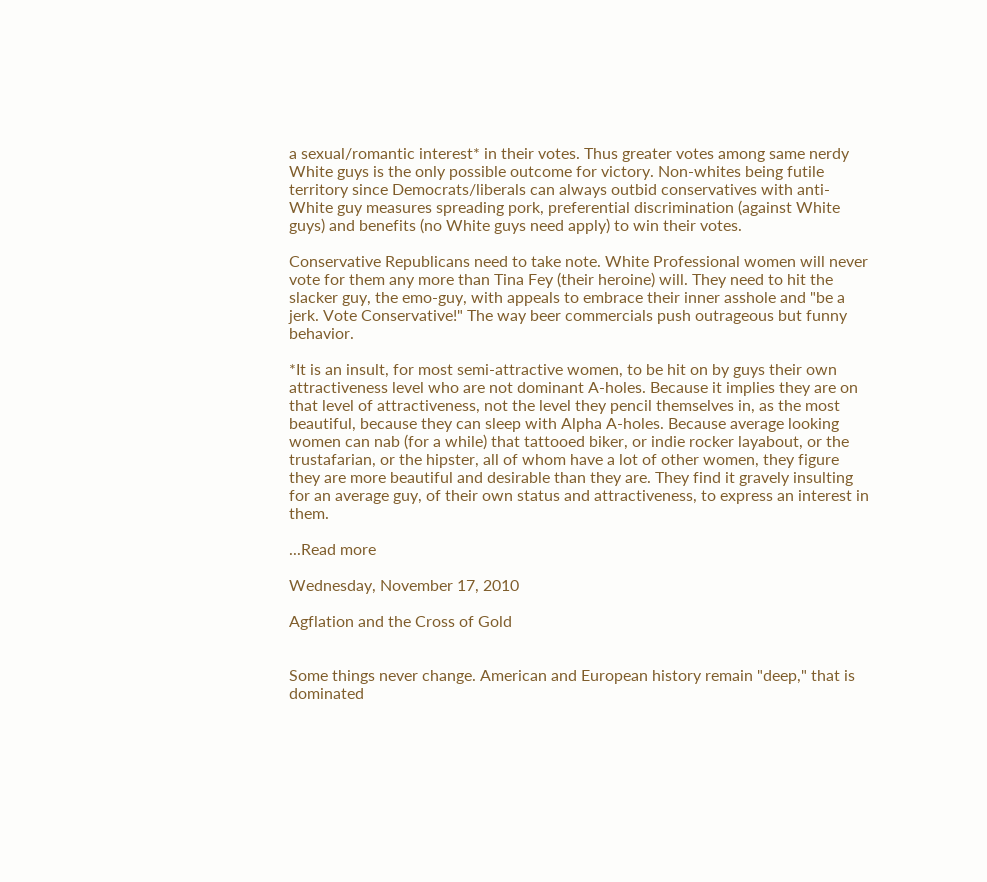a sexual/romantic interest* in their votes. Thus greater votes among same nerdy White guys is the only possible outcome for victory. Non-whites being futile territory since Democrats/liberals can always outbid conservatives with anti-White guy measures spreading pork, preferential discrimination (against White guys) and benefits (no White guys need apply) to win their votes.

Conservative Republicans need to take note. White Professional women will never vote for them any more than Tina Fey (their heroine) will. They need to hit the slacker guy, the emo-guy, with appeals to embrace their inner asshole and "be a jerk. Vote Conservative!" The way beer commercials push outrageous but funny behavior.

*It is an insult, for most semi-attractive women, to be hit on by guys their own attractiveness level who are not dominant A-holes. Because it implies they are on that level of attractiveness, not the level they pencil themselves in, as the most beautiful, because they can sleep with Alpha A-holes. Because average looking women can nab (for a while) that tattooed biker, or indie rocker layabout, or the trustafarian, or the hipster, all of whom have a lot of other women, they figure they are more beautiful and desirable than they are. They find it gravely insulting for an average guy, of their own status and attractiveness, to express an interest in them.

...Read more

Wednesday, November 17, 2010

Agflation and the Cross of Gold


Some things never change. American and European history remain "deep," that is dominated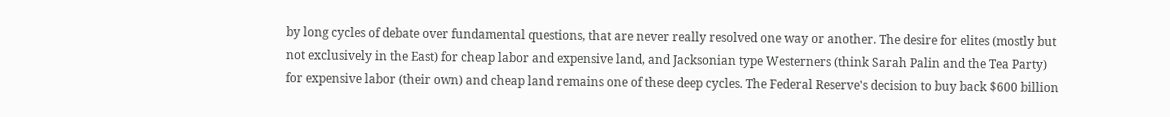by long cycles of debate over fundamental questions, that are never really resolved one way or another. The desire for elites (mostly but not exclusively in the East) for cheap labor and expensive land, and Jacksonian type Westerners (think Sarah Palin and the Tea Party) for expensive labor (their own) and cheap land remains one of these deep cycles. The Federal Reserve's decision to buy back $600 billion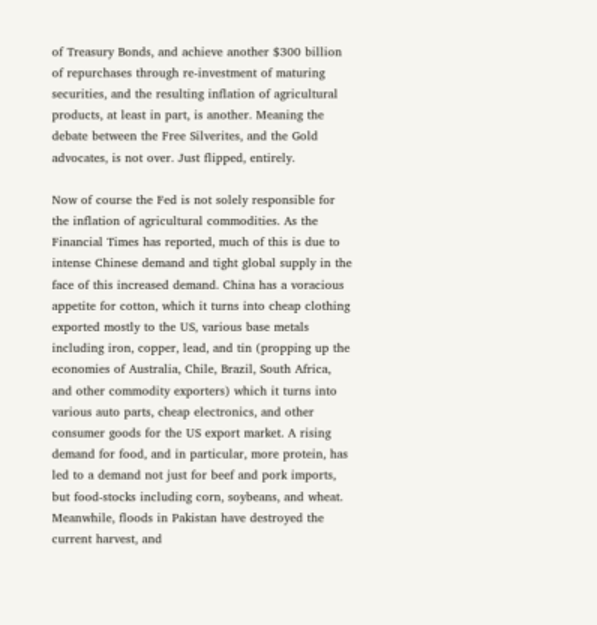of Treasury Bonds, and achieve another $300 billion of repurchases through re-investment of maturing securities, and the resulting inflation of agricultural products, at least in part, is another. Meaning the debate between the Free Silverites, and the Gold advocates, is not over. Just flipped, entirely.

Now of course the Fed is not solely responsible for the inflation of agricultural commodities. As the Financial Times has reported, much of this is due to intense Chinese demand and tight global supply in the face of this increased demand. China has a voracious appetite for cotton, which it turns into cheap clothing exported mostly to the US, various base metals including iron, copper, lead, and tin (propping up the economies of Australia, Chile, Brazil, South Africa, and other commodity exporters) which it turns into various auto parts, cheap electronics, and other consumer goods for the US export market. A rising demand for food, and in particular, more protein, has led to a demand not just for beef and pork imports, but food-stocks including corn, soybeans, and wheat. Meanwhile, floods in Pakistan have destroyed the current harvest, and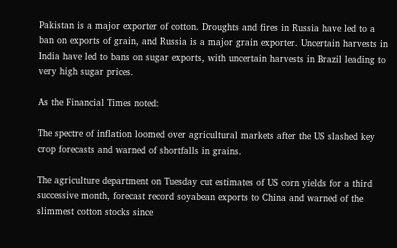Pakistan is a major exporter of cotton. Droughts and fires in Russia have led to a ban on exports of grain, and Russia is a major grain exporter. Uncertain harvests in India have led to bans on sugar exports, with uncertain harvests in Brazil leading to very high sugar prices.

As the Financial Times noted:

The spectre of inflation loomed over agricultural markets after the US slashed key crop forecasts and warned of shortfalls in grains.

The agriculture department on Tuesday cut estimates of US corn yields for a third successive month, forecast record soyabean exports to China and warned of the slimmest cotton stocks since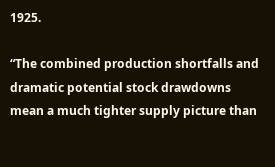1925.

“The combined production shortfalls and dramatic potential stock drawdowns mean a much tighter supply picture than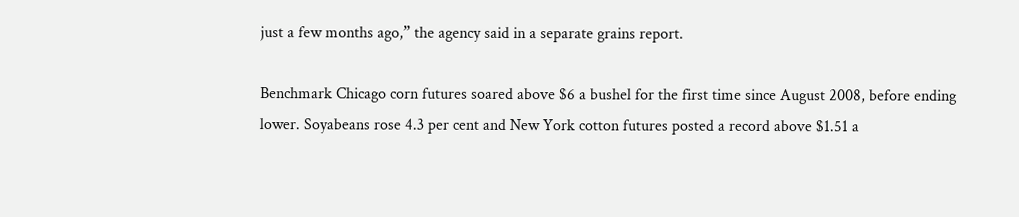just a few months ago,” the agency said in a separate grains report.

Benchmark Chicago corn futures soared above $6 a bushel for the first time since August 2008, before ending lower. Soyabeans rose 4.3 per cent and New York cotton futures posted a record above $1.51 a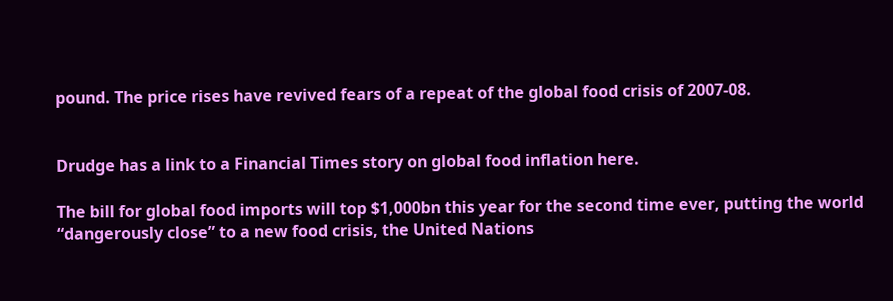pound. The price rises have revived fears of a repeat of the global food crisis of 2007-08.


Drudge has a link to a Financial Times story on global food inflation here.

The bill for global food imports will top $1,000bn this year for the second time ever, putting the world “dangerously close” to a new food crisis, the United Nations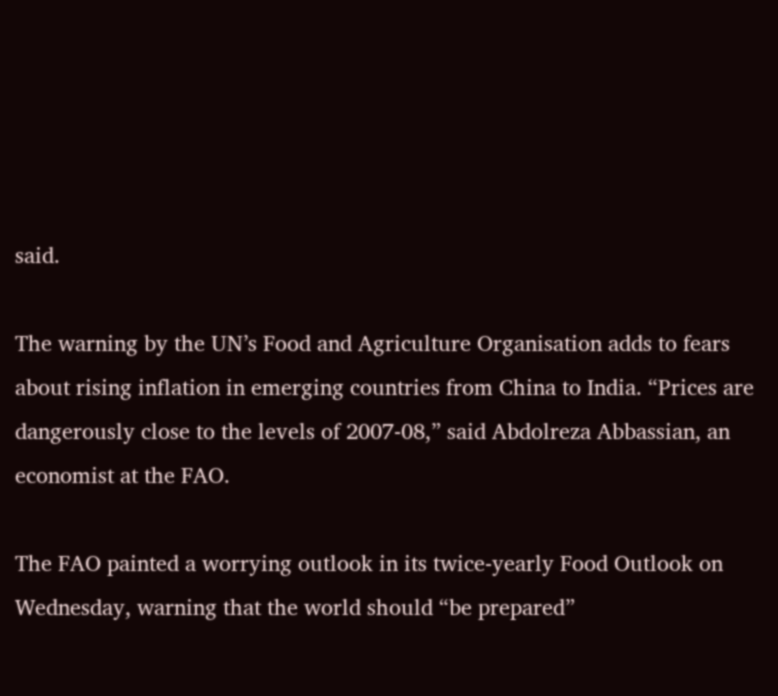said.

The warning by the UN’s Food and Agriculture Organisation adds to fears about rising inflation in emerging countries from China to India. “Prices are dangerously close to the levels of 2007-08,” said Abdolreza Abbassian, an economist at the FAO.

The FAO painted a worrying outlook in its twice-yearly Food Outlook on Wednesday, warning that the world should “be prepared”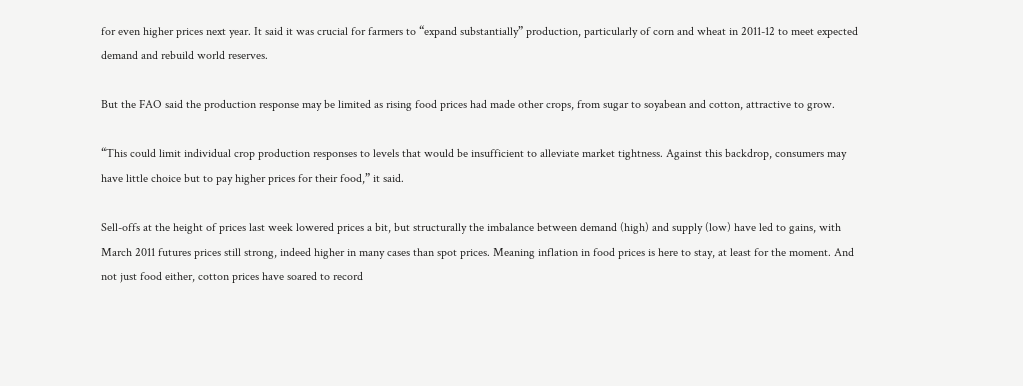for even higher prices next year. It said it was crucial for farmers to “expand substantially” production, particularly of corn and wheat in 2011-12 to meet expected demand and rebuild world reserves.

But the FAO said the production response may be limited as rising food prices had made other crops, from sugar to soyabean and cotton, attractive to grow.

“This could limit individual crop production responses to levels that would be insufficient to alleviate market tightness. Against this backdrop, consumers may have little choice but to pay higher prices for their food,” it said.

Sell-offs at the height of prices last week lowered prices a bit, but structurally the imbalance between demand (high) and supply (low) have led to gains, with March 2011 futures prices still strong, indeed higher in many cases than spot prices. Meaning inflation in food prices is here to stay, at least for the moment. And not just food either, cotton prices have soared to record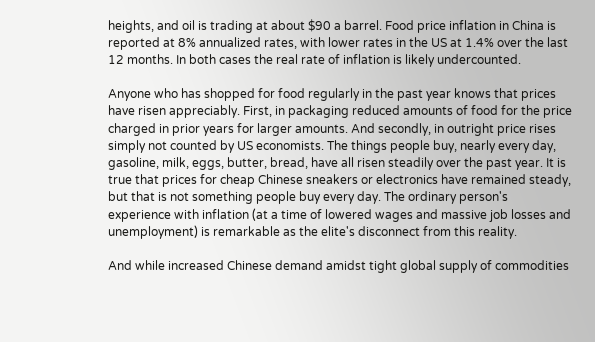heights, and oil is trading at about $90 a barrel. Food price inflation in China is reported at 8% annualized rates, with lower rates in the US at 1.4% over the last 12 months. In both cases the real rate of inflation is likely undercounted.

Anyone who has shopped for food regularly in the past year knows that prices have risen appreciably. First, in packaging reduced amounts of food for the price charged in prior years for larger amounts. And secondly, in outright price rises simply not counted by US economists. The things people buy, nearly every day, gasoline, milk, eggs, butter, bread, have all risen steadily over the past year. It is true that prices for cheap Chinese sneakers or electronics have remained steady, but that is not something people buy every day. The ordinary person's experience with inflation (at a time of lowered wages and massive job losses and unemployment) is remarkable as the elite's disconnect from this reality.

And while increased Chinese demand amidst tight global supply of commodities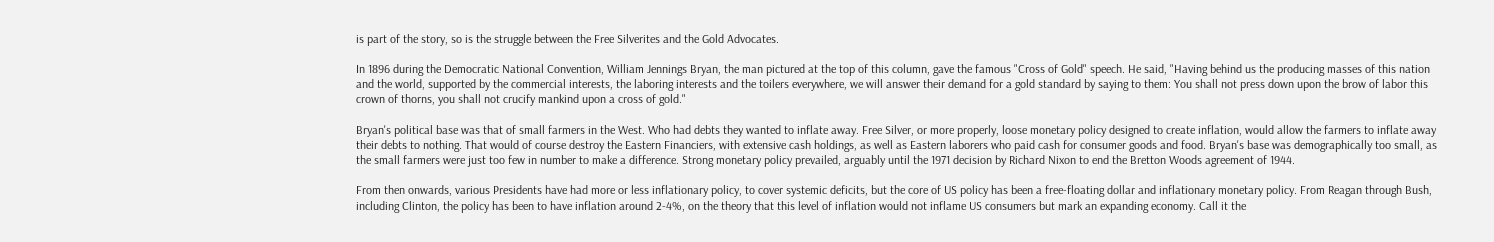is part of the story, so is the struggle between the Free Silverites and the Gold Advocates.

In 1896 during the Democratic National Convention, William Jennings Bryan, the man pictured at the top of this column, gave the famous "Cross of Gold" speech. He said, "Having behind us the producing masses of this nation and the world, supported by the commercial interests, the laboring interests and the toilers everywhere, we will answer their demand for a gold standard by saying to them: You shall not press down upon the brow of labor this crown of thorns, you shall not crucify mankind upon a cross of gold."

Bryan's political base was that of small farmers in the West. Who had debts they wanted to inflate away. Free Silver, or more properly, loose monetary policy designed to create inflation, would allow the farmers to inflate away their debts to nothing. That would of course destroy the Eastern Financiers, with extensive cash holdings, as well as Eastern laborers who paid cash for consumer goods and food. Bryan's base was demographically too small, as the small farmers were just too few in number to make a difference. Strong monetary policy prevailed, arguably until the 1971 decision by Richard Nixon to end the Bretton Woods agreement of 1944.

From then onwards, various Presidents have had more or less inflationary policy, to cover systemic deficits, but the core of US policy has been a free-floating dollar and inflationary monetary policy. From Reagan through Bush, including Clinton, the policy has been to have inflation around 2-4%, on the theory that this level of inflation would not inflame US consumers but mark an expanding economy. Call it the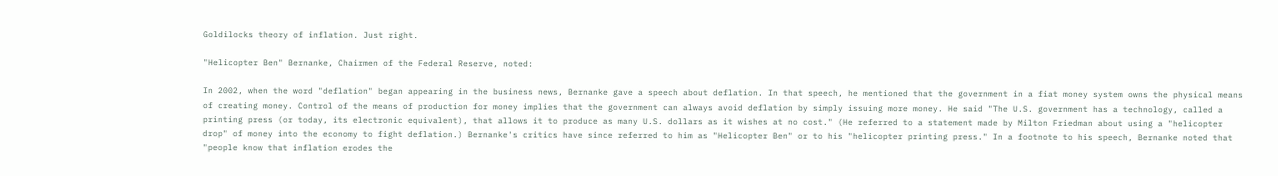Goldilocks theory of inflation. Just right.

"Helicopter Ben" Bernanke, Chairmen of the Federal Reserve, noted:

In 2002, when the word "deflation" began appearing in the business news, Bernanke gave a speech about deflation. In that speech, he mentioned that the government in a fiat money system owns the physical means of creating money. Control of the means of production for money implies that the government can always avoid deflation by simply issuing more money. He said "The U.S. government has a technology, called a printing press (or today, its electronic equivalent), that allows it to produce as many U.S. dollars as it wishes at no cost." (He referred to a statement made by Milton Friedman about using a "helicopter drop" of money into the economy to fight deflation.) Bernanke's critics have since referred to him as "Helicopter Ben" or to his "helicopter printing press." In a footnote to his speech, Bernanke noted that "people know that inflation erodes the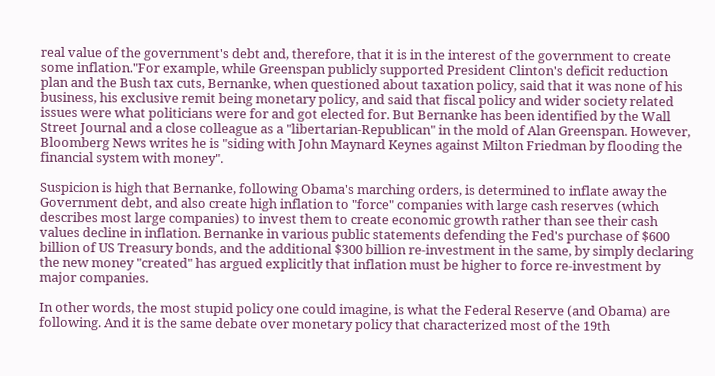real value of the government's debt and, therefore, that it is in the interest of the government to create some inflation."For example, while Greenspan publicly supported President Clinton's deficit reduction plan and the Bush tax cuts, Bernanke, when questioned about taxation policy, said that it was none of his business, his exclusive remit being monetary policy, and said that fiscal policy and wider society related issues were what politicians were for and got elected for. But Bernanke has been identified by the Wall Street Journal and a close colleague as a "libertarian-Republican" in the mold of Alan Greenspan. However, Bloomberg News writes he is "siding with John Maynard Keynes against Milton Friedman by flooding the financial system with money".

Suspicion is high that Bernanke, following Obama's marching orders, is determined to inflate away the Government debt, and also create high inflation to "force" companies with large cash reserves (which describes most large companies) to invest them to create economic growth rather than see their cash values decline in inflation. Bernanke in various public statements defending the Fed's purchase of $600 billion of US Treasury bonds, and the additional $300 billion re-investment in the same, by simply declaring the new money "created" has argued explicitly that inflation must be higher to force re-investment by major companies.

In other words, the most stupid policy one could imagine, is what the Federal Reserve (and Obama) are following. And it is the same debate over monetary policy that characterized most of the 19th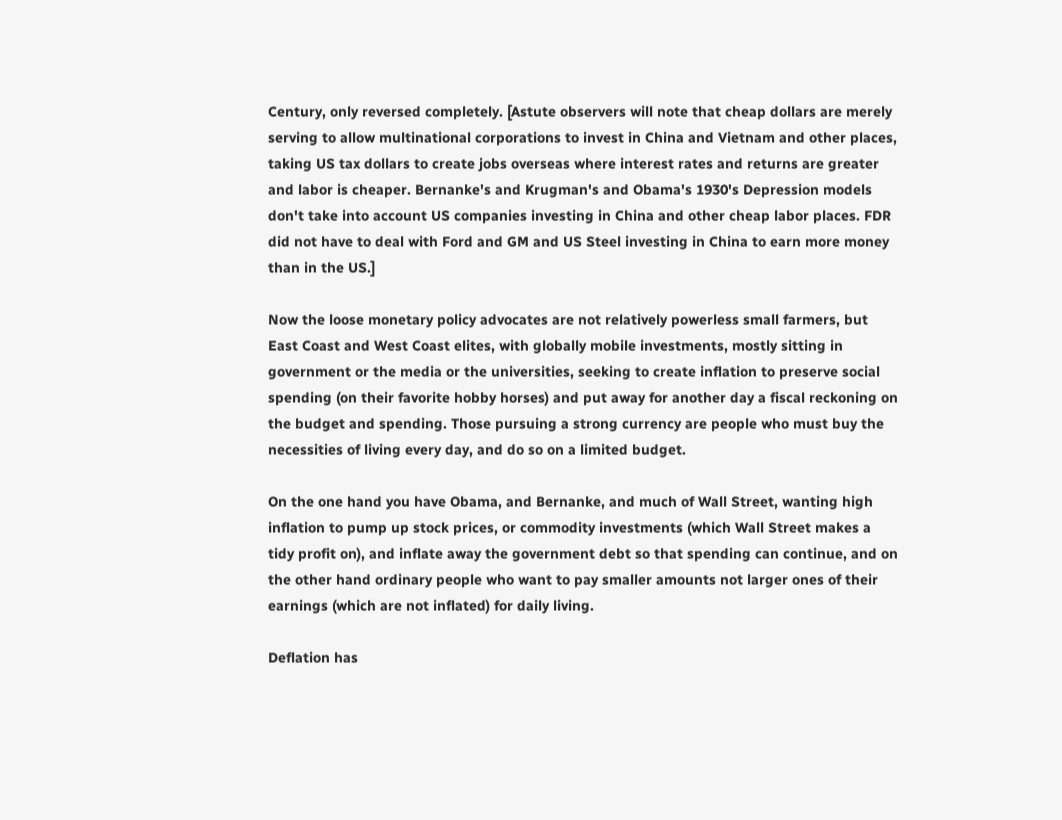Century, only reversed completely. [Astute observers will note that cheap dollars are merely serving to allow multinational corporations to invest in China and Vietnam and other places, taking US tax dollars to create jobs overseas where interest rates and returns are greater and labor is cheaper. Bernanke's and Krugman's and Obama's 1930's Depression models don't take into account US companies investing in China and other cheap labor places. FDR did not have to deal with Ford and GM and US Steel investing in China to earn more money than in the US.]

Now the loose monetary policy advocates are not relatively powerless small farmers, but East Coast and West Coast elites, with globally mobile investments, mostly sitting in government or the media or the universities, seeking to create inflation to preserve social spending (on their favorite hobby horses) and put away for another day a fiscal reckoning on the budget and spending. Those pursuing a strong currency are people who must buy the necessities of living every day, and do so on a limited budget.

On the one hand you have Obama, and Bernanke, and much of Wall Street, wanting high inflation to pump up stock prices, or commodity investments (which Wall Street makes a tidy profit on), and inflate away the government debt so that spending can continue, and on the other hand ordinary people who want to pay smaller amounts not larger ones of their earnings (which are not inflated) for daily living.

Deflation has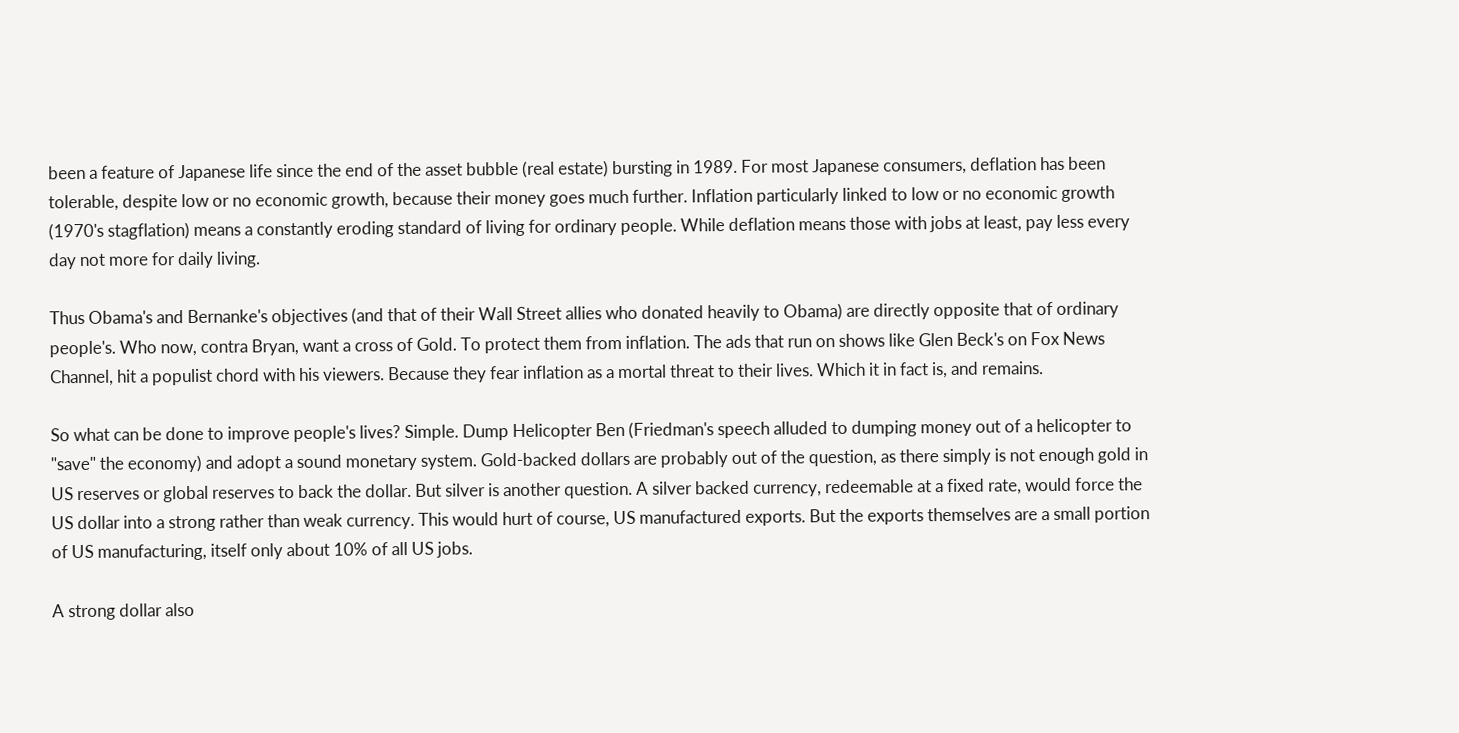been a feature of Japanese life since the end of the asset bubble (real estate) bursting in 1989. For most Japanese consumers, deflation has been tolerable, despite low or no economic growth, because their money goes much further. Inflation particularly linked to low or no economic growth (1970's stagflation) means a constantly eroding standard of living for ordinary people. While deflation means those with jobs at least, pay less every day not more for daily living.

Thus Obama's and Bernanke's objectives (and that of their Wall Street allies who donated heavily to Obama) are directly opposite that of ordinary people's. Who now, contra Bryan, want a cross of Gold. To protect them from inflation. The ads that run on shows like Glen Beck's on Fox News Channel, hit a populist chord with his viewers. Because they fear inflation as a mortal threat to their lives. Which it in fact is, and remains.

So what can be done to improve people's lives? Simple. Dump Helicopter Ben (Friedman's speech alluded to dumping money out of a helicopter to "save" the economy) and adopt a sound monetary system. Gold-backed dollars are probably out of the question, as there simply is not enough gold in US reserves or global reserves to back the dollar. But silver is another question. A silver backed currency, redeemable at a fixed rate, would force the US dollar into a strong rather than weak currency. This would hurt of course, US manufactured exports. But the exports themselves are a small portion of US manufacturing, itself only about 10% of all US jobs.

A strong dollar also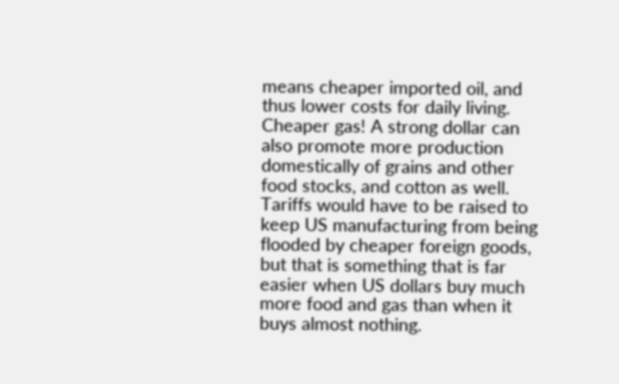means cheaper imported oil, and thus lower costs for daily living. Cheaper gas! A strong dollar can also promote more production domestically of grains and other food stocks, and cotton as well. Tariffs would have to be raised to keep US manufacturing from being flooded by cheaper foreign goods, but that is something that is far easier when US dollars buy much more food and gas than when it buys almost nothing.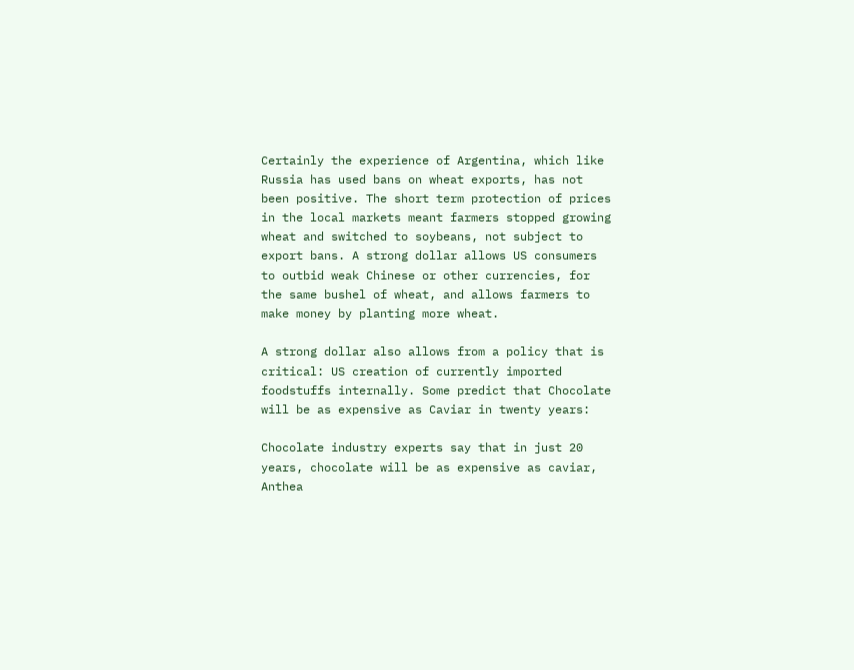Certainly the experience of Argentina, which like Russia has used bans on wheat exports, has not been positive. The short term protection of prices in the local markets meant farmers stopped growing wheat and switched to soybeans, not subject to export bans. A strong dollar allows US consumers to outbid weak Chinese or other currencies, for the same bushel of wheat, and allows farmers to make money by planting more wheat.

A strong dollar also allows from a policy that is critical: US creation of currently imported foodstuffs internally. Some predict that Chocolate will be as expensive as Caviar in twenty years:

Chocolate industry experts say that in just 20 years, chocolate will be as expensive as caviar, Anthea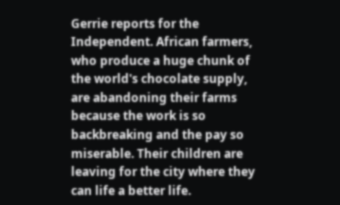Gerrie reports for the Independent. African farmers, who produce a huge chunk of the world's chocolate supply, are abandoning their farms because the work is so backbreaking and the pay so miserable. Their children are leaving for the city where they can life a better life.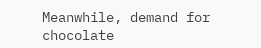Meanwhile, demand for chocolate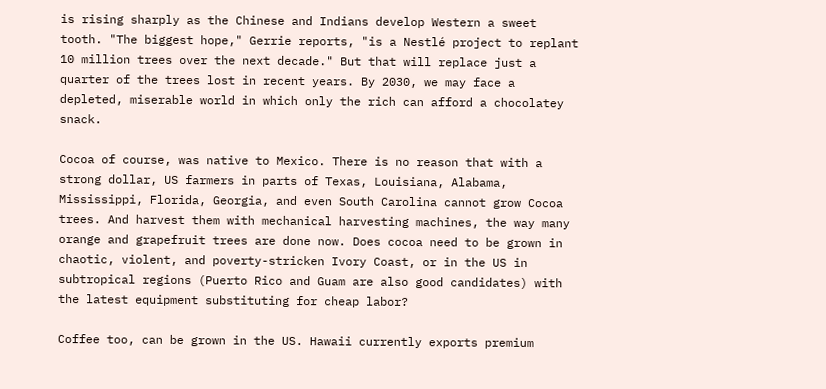is rising sharply as the Chinese and Indians develop Western a sweet tooth. "The biggest hope," Gerrie reports, "is a Nestlé project to replant 10 million trees over the next decade." But that will replace just a quarter of the trees lost in recent years. By 2030, we may face a depleted, miserable world in which only the rich can afford a chocolatey snack.

Cocoa of course, was native to Mexico. There is no reason that with a strong dollar, US farmers in parts of Texas, Louisiana, Alabama, Mississippi, Florida, Georgia, and even South Carolina cannot grow Cocoa trees. And harvest them with mechanical harvesting machines, the way many orange and grapefruit trees are done now. Does cocoa need to be grown in chaotic, violent, and poverty-stricken Ivory Coast, or in the US in subtropical regions (Puerto Rico and Guam are also good candidates) with the latest equipment substituting for cheap labor?

Coffee too, can be grown in the US. Hawaii currently exports premium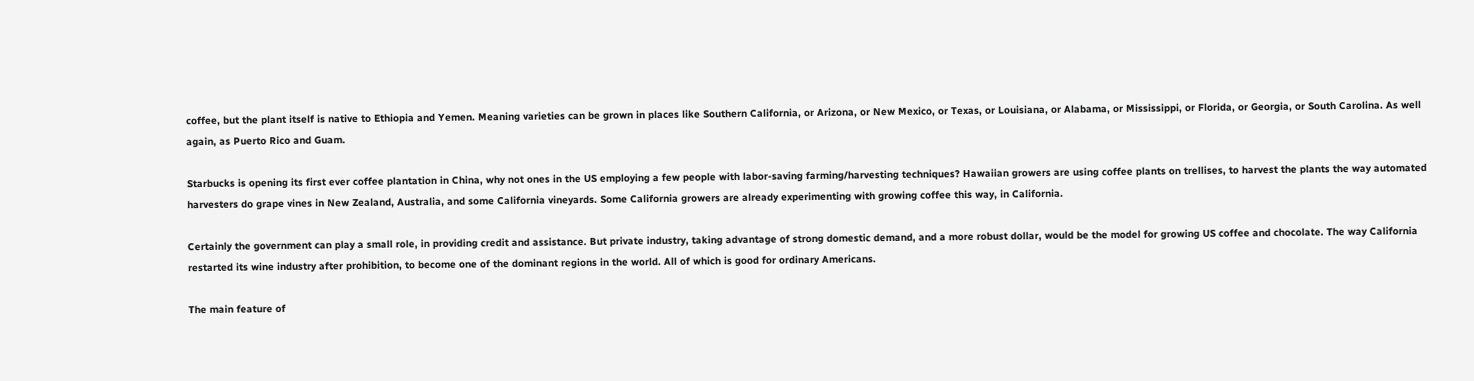coffee, but the plant itself is native to Ethiopia and Yemen. Meaning varieties can be grown in places like Southern California, or Arizona, or New Mexico, or Texas, or Louisiana, or Alabama, or Mississippi, or Florida, or Georgia, or South Carolina. As well again, as Puerto Rico and Guam.

Starbucks is opening its first ever coffee plantation in China, why not ones in the US employing a few people with labor-saving farming/harvesting techniques? Hawaiian growers are using coffee plants on trellises, to harvest the plants the way automated harvesters do grape vines in New Zealand, Australia, and some California vineyards. Some California growers are already experimenting with growing coffee this way, in California.

Certainly the government can play a small role, in providing credit and assistance. But private industry, taking advantage of strong domestic demand, and a more robust dollar, would be the model for growing US coffee and chocolate. The way California restarted its wine industry after prohibition, to become one of the dominant regions in the world. All of which is good for ordinary Americans.

The main feature of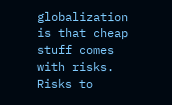globalization is that cheap stuff comes with risks. Risks to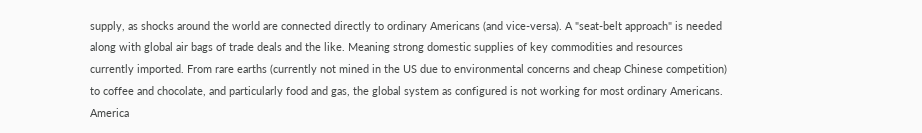supply, as shocks around the world are connected directly to ordinary Americans (and vice-versa). A "seat-belt approach" is needed along with global air bags of trade deals and the like. Meaning strong domestic supplies of key commodities and resources currently imported. From rare earths (currently not mined in the US due to environmental concerns and cheap Chinese competition) to coffee and chocolate, and particularly food and gas, the global system as configured is not working for most ordinary Americans. America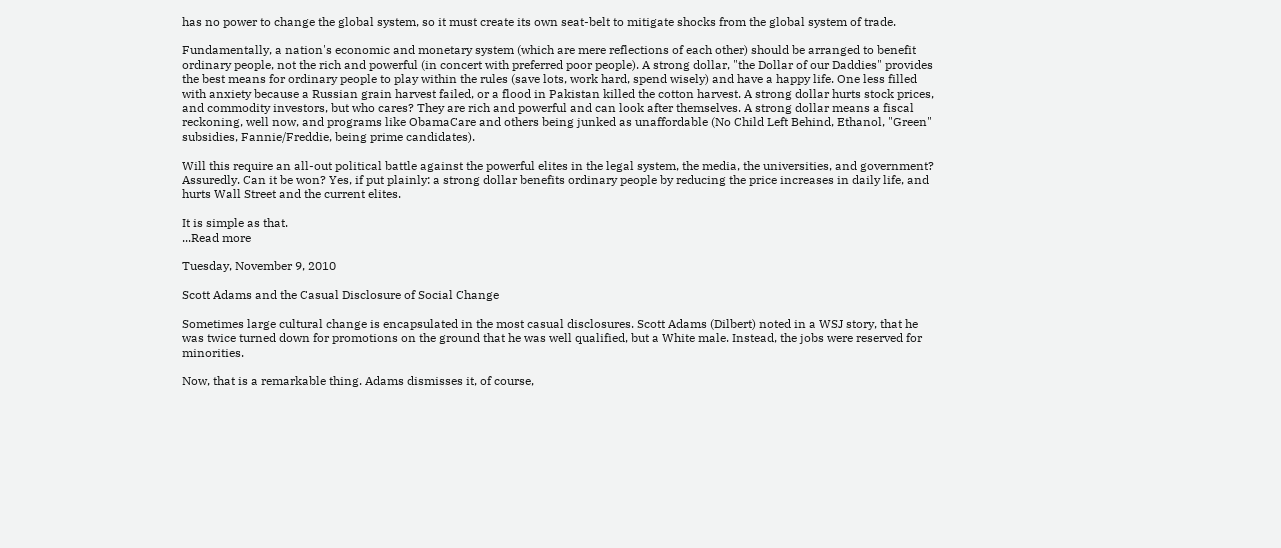has no power to change the global system, so it must create its own seat-belt to mitigate shocks from the global system of trade.

Fundamentally, a nation's economic and monetary system (which are mere reflections of each other) should be arranged to benefit ordinary people, not the rich and powerful (in concert with preferred poor people). A strong dollar, "the Dollar of our Daddies" provides the best means for ordinary people to play within the rules (save lots, work hard, spend wisely) and have a happy life. One less filled with anxiety because a Russian grain harvest failed, or a flood in Pakistan killed the cotton harvest. A strong dollar hurts stock prices, and commodity investors, but who cares? They are rich and powerful and can look after themselves. A strong dollar means a fiscal reckoning, well now, and programs like ObamaCare and others being junked as unaffordable (No Child Left Behind, Ethanol, "Green" subsidies, Fannie/Freddie, being prime candidates).

Will this require an all-out political battle against the powerful elites in the legal system, the media, the universities, and government? Assuredly. Can it be won? Yes, if put plainly: a strong dollar benefits ordinary people by reducing the price increases in daily life, and hurts Wall Street and the current elites.

It is simple as that.
...Read more

Tuesday, November 9, 2010

Scott Adams and the Casual Disclosure of Social Change

Sometimes large cultural change is encapsulated in the most casual disclosures. Scott Adams (Dilbert) noted in a WSJ story, that he was twice turned down for promotions on the ground that he was well qualified, but a White male. Instead, the jobs were reserved for minorities.

Now, that is a remarkable thing. Adams dismisses it, of course,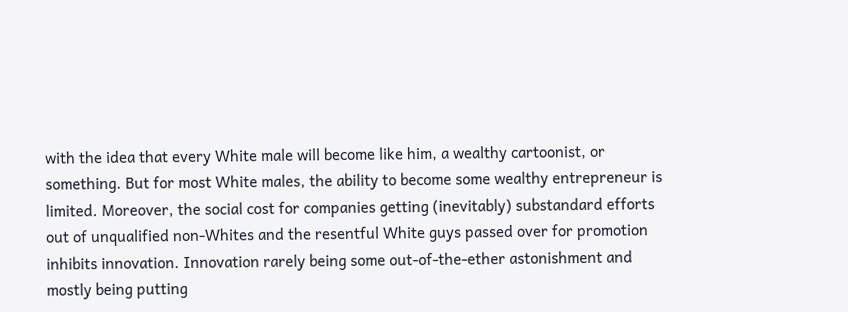with the idea that every White male will become like him, a wealthy cartoonist, or something. But for most White males, the ability to become some wealthy entrepreneur is limited. Moreover, the social cost for companies getting (inevitably) substandard efforts out of unqualified non-Whites and the resentful White guys passed over for promotion inhibits innovation. Innovation rarely being some out-of-the-ether astonishment and mostly being putting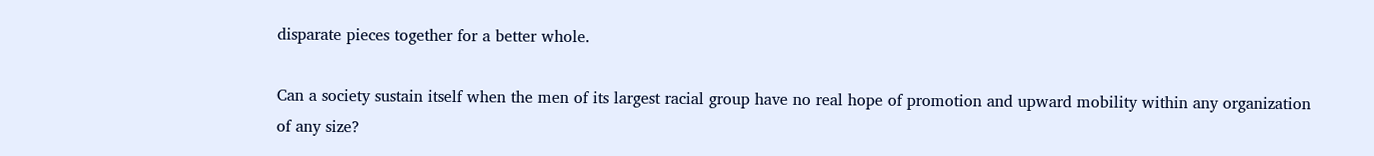disparate pieces together for a better whole.

Can a society sustain itself when the men of its largest racial group have no real hope of promotion and upward mobility within any organization of any size?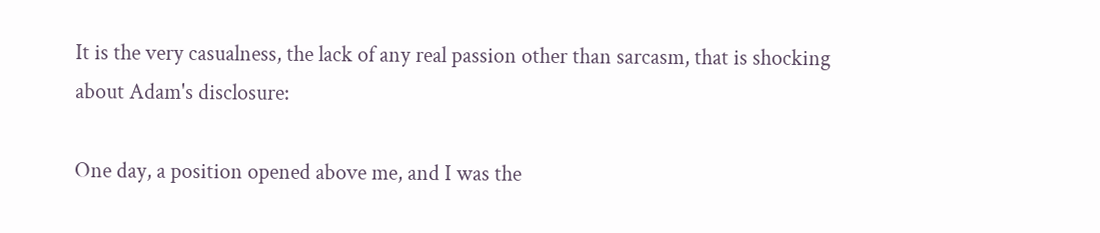It is the very casualness, the lack of any real passion other than sarcasm, that is shocking about Adam's disclosure:

One day, a position opened above me, and I was the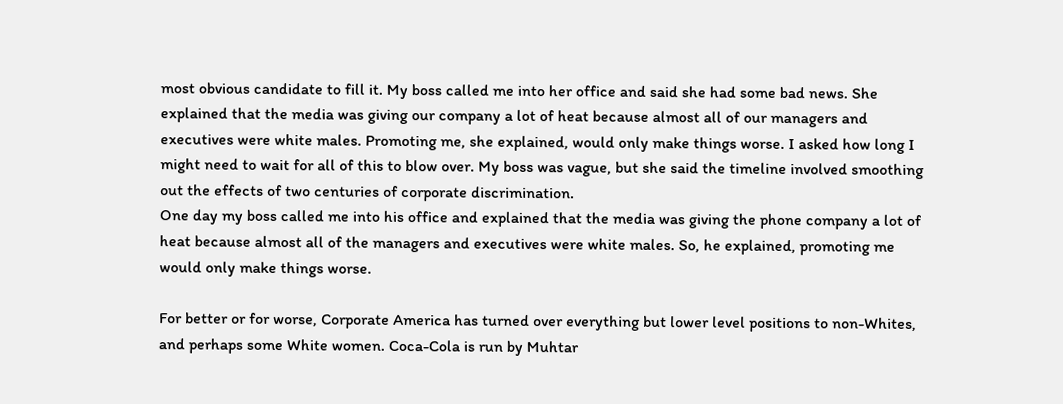most obvious candidate to fill it. My boss called me into her office and said she had some bad news. She explained that the media was giving our company a lot of heat because almost all of our managers and executives were white males. Promoting me, she explained, would only make things worse. I asked how long I might need to wait for all of this to blow over. My boss was vague, but she said the timeline involved smoothing out the effects of two centuries of corporate discrimination.
One day my boss called me into his office and explained that the media was giving the phone company a lot of heat because almost all of the managers and executives were white males. So, he explained, promoting me would only make things worse.

For better or for worse, Corporate America has turned over everything but lower level positions to non-Whites, and perhaps some White women. Coca-Cola is run by Muhtar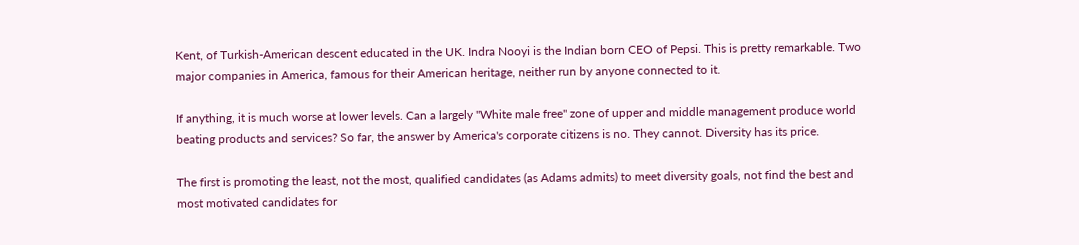Kent, of Turkish-American descent educated in the UK. Indra Nooyi is the Indian born CEO of Pepsi. This is pretty remarkable. Two major companies in America, famous for their American heritage, neither run by anyone connected to it.

If anything, it is much worse at lower levels. Can a largely "White male free" zone of upper and middle management produce world beating products and services? So far, the answer by America's corporate citizens is no. They cannot. Diversity has its price.

The first is promoting the least, not the most, qualified candidates (as Adams admits) to meet diversity goals, not find the best and most motivated candidates for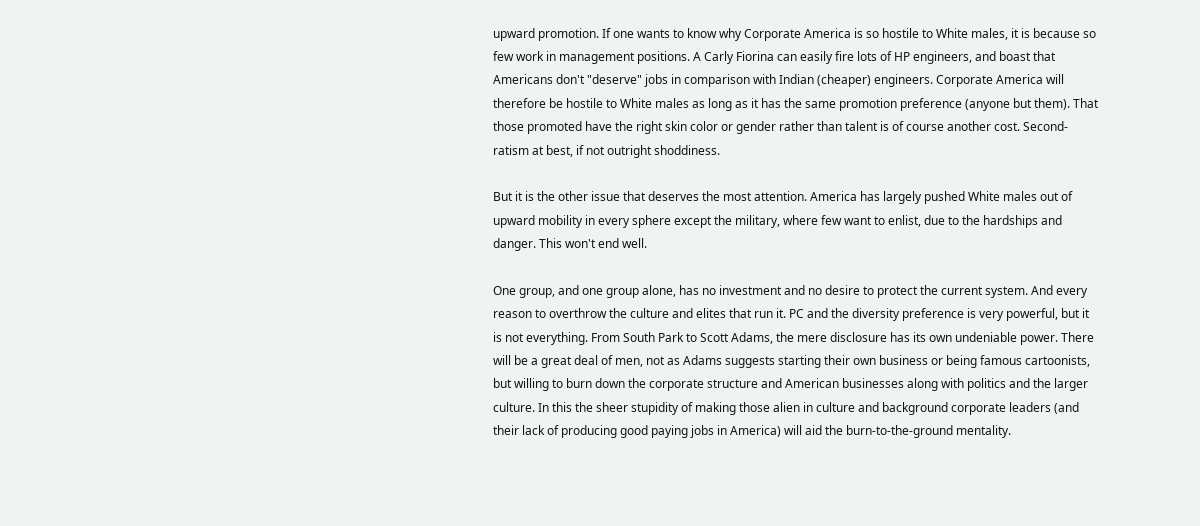upward promotion. If one wants to know why Corporate America is so hostile to White males, it is because so few work in management positions. A Carly Fiorina can easily fire lots of HP engineers, and boast that Americans don't "deserve" jobs in comparison with Indian (cheaper) engineers. Corporate America will therefore be hostile to White males as long as it has the same promotion preference (anyone but them). That those promoted have the right skin color or gender rather than talent is of course another cost. Second-ratism at best, if not outright shoddiness.

But it is the other issue that deserves the most attention. America has largely pushed White males out of upward mobility in every sphere except the military, where few want to enlist, due to the hardships and danger. This won't end well.

One group, and one group alone, has no investment and no desire to protect the current system. And every reason to overthrow the culture and elites that run it. PC and the diversity preference is very powerful, but it is not everything. From South Park to Scott Adams, the mere disclosure has its own undeniable power. There will be a great deal of men, not as Adams suggests starting their own business or being famous cartoonists, but willing to burn down the corporate structure and American businesses along with politics and the larger culture. In this the sheer stupidity of making those alien in culture and background corporate leaders (and their lack of producing good paying jobs in America) will aid the burn-to-the-ground mentality.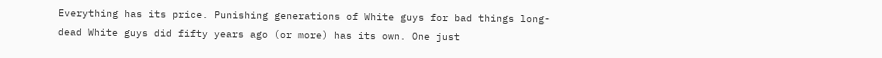Everything has its price. Punishing generations of White guys for bad things long-dead White guys did fifty years ago (or more) has its own. One just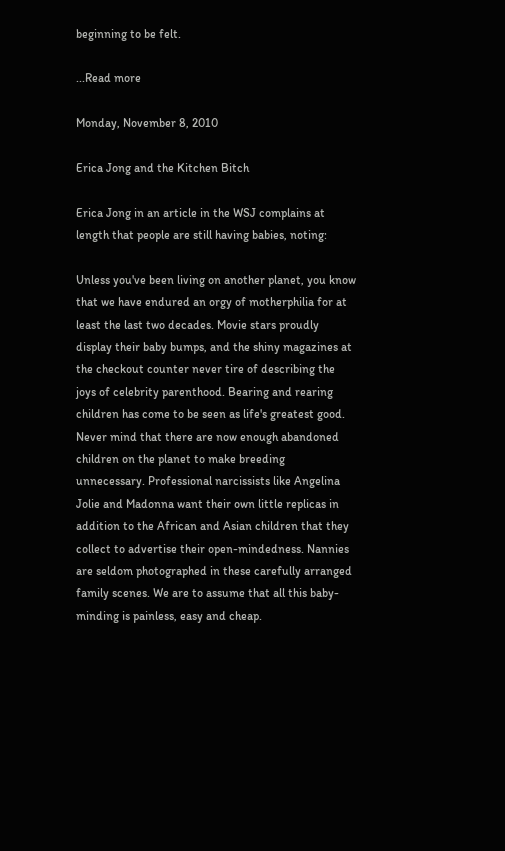beginning to be felt.

...Read more

Monday, November 8, 2010

Erica Jong and the Kitchen Bitch

Erica Jong in an article in the WSJ complains at length that people are still having babies, noting:

Unless you've been living on another planet, you know that we have endured an orgy of motherphilia for at least the last two decades. Movie stars proudly display their baby bumps, and the shiny magazines at the checkout counter never tire of describing the joys of celebrity parenthood. Bearing and rearing children has come to be seen as life's greatest good. Never mind that there are now enough abandoned children on the planet to make breeding unnecessary. Professional narcissists like Angelina Jolie and Madonna want their own little replicas in addition to the African and Asian children that they collect to advertise their open-mindedness. Nannies are seldom photographed in these carefully arranged family scenes. We are to assume that all this baby-minding is painless, easy and cheap.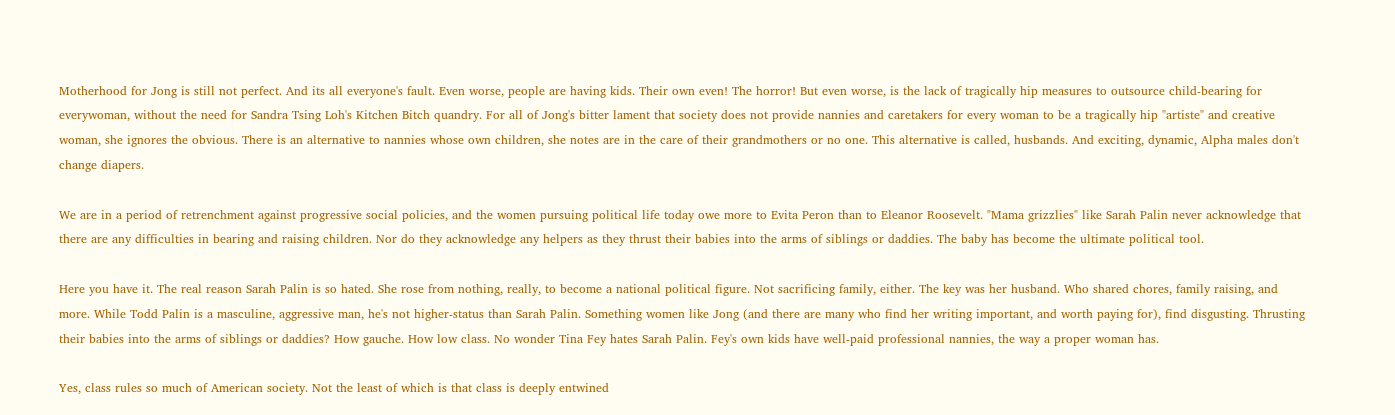Motherhood for Jong is still not perfect. And its all everyone's fault. Even worse, people are having kids. Their own even! The horror! But even worse, is the lack of tragically hip measures to outsource child-bearing for everywoman, without the need for Sandra Tsing Loh's Kitchen Bitch quandry. For all of Jong's bitter lament that society does not provide nannies and caretakers for every woman to be a tragically hip "artiste" and creative woman, she ignores the obvious. There is an alternative to nannies whose own children, she notes are in the care of their grandmothers or no one. This alternative is called, husbands. And exciting, dynamic, Alpha males don't change diapers.

We are in a period of retrenchment against progressive social policies, and the women pursuing political life today owe more to Evita Peron than to Eleanor Roosevelt. "Mama grizzlies" like Sarah Palin never acknowledge that there are any difficulties in bearing and raising children. Nor do they acknowledge any helpers as they thrust their babies into the arms of siblings or daddies. The baby has become the ultimate political tool.

Here you have it. The real reason Sarah Palin is so hated. She rose from nothing, really, to become a national political figure. Not sacrificing family, either. The key was her husband. Who shared chores, family raising, and more. While Todd Palin is a masculine, aggressive man, he's not higher-status than Sarah Palin. Something women like Jong (and there are many who find her writing important, and worth paying for), find disgusting. Thrusting their babies into the arms of siblings or daddies? How gauche. How low class. No wonder Tina Fey hates Sarah Palin. Fey's own kids have well-paid professional nannies, the way a proper woman has.

Yes, class rules so much of American society. Not the least of which is that class is deeply entwined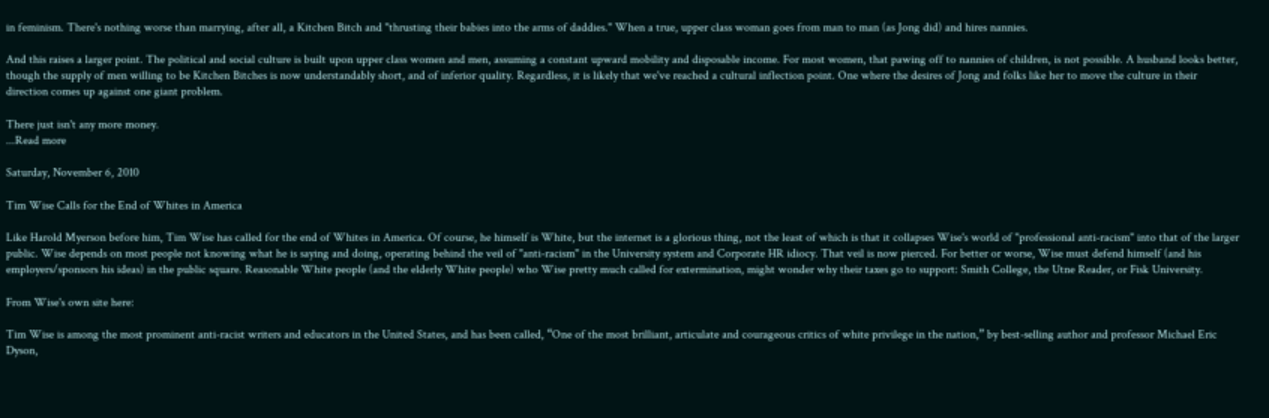in feminism. There's nothing worse than marrying, after all, a Kitchen Bitch and "thrusting their babies into the arms of daddies." When a true, upper class woman goes from man to man (as Jong did) and hires nannies.

And this raises a larger point. The political and social culture is built upon upper class women and men, assuming a constant upward mobility and disposable income. For most women, that pawing off to nannies of children, is not possible. A husband looks better, though the supply of men willing to be Kitchen Bitches is now understandably short, and of inferior quality. Regardless, it is likely that we've reached a cultural inflection point. One where the desires of Jong and folks like her to move the culture in their direction comes up against one giant problem.

There just isn't any more money.
...Read more

Saturday, November 6, 2010

Tim Wise Calls for the End of Whites in America

Like Harold Myerson before him, Tim Wise has called for the end of Whites in America. Of course, he himself is White, but the internet is a glorious thing, not the least of which is that it collapses Wise's world of "professional anti-racism" into that of the larger public. Wise depends on most people not knowing what he is saying and doing, operating behind the veil of "anti-racism" in the University system and Corporate HR idiocy. That veil is now pierced. For better or worse, Wise must defend himself (and his employers/sponsors his ideas) in the public square. Reasonable White people (and the elderly White people) who Wise pretty much called for extermination, might wonder why their taxes go to support: Smith College, the Utne Reader, or Fisk University.

From Wise's own site here:

Tim Wise is among the most prominent anti-racist writers and educators in the United States, and has been called, “One of the most brilliant, articulate and courageous critics of white privilege in the nation,” by best-selling author and professor Michael Eric Dyson,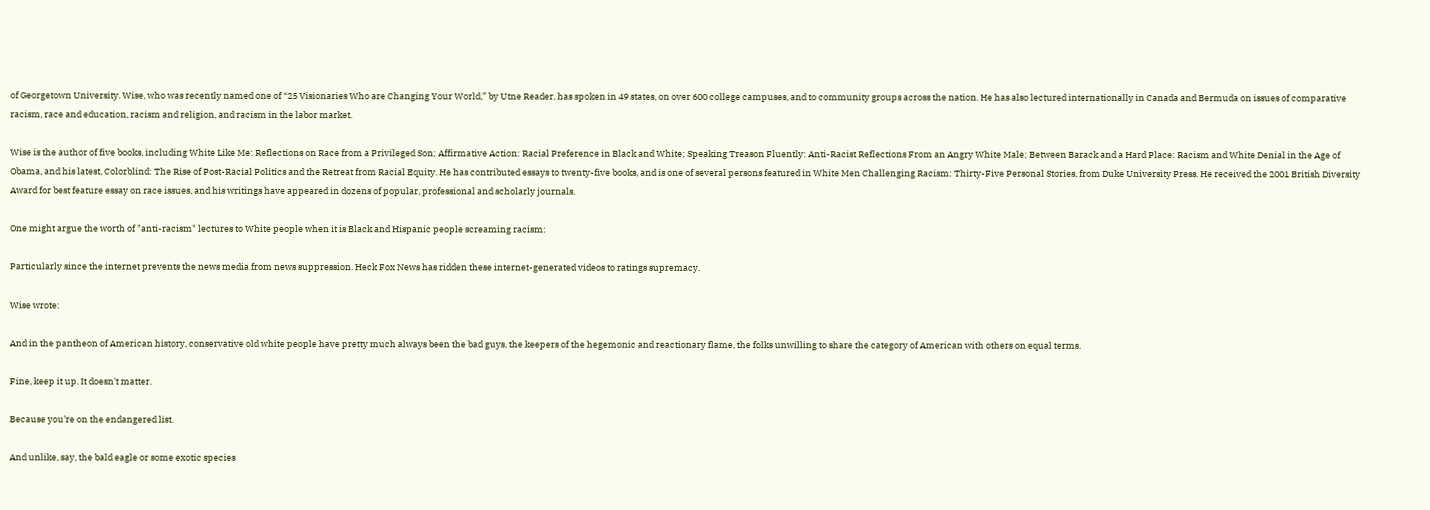of Georgetown University. Wise, who was recently named one of “25 Visionaries Who are Changing Your World,” by Utne Reader, has spoken in 49 states, on over 600 college campuses, and to community groups across the nation. He has also lectured internationally in Canada and Bermuda on issues of comparative racism, race and education, racism and religion, and racism in the labor market.

Wise is the author of five books, including White Like Me: Reflections on Race from a Privileged Son; Affirmative Action: Racial Preference in Black and White; Speaking Treason Fluently: Anti-Racist Reflections From an Angry White Male; Between Barack and a Hard Place: Racism and White Denial in the Age of Obama, and his latest, Colorblind: The Rise of Post-Racial Politics and the Retreat from Racial Equity. He has contributed essays to twenty-five books, and is one of several persons featured in White Men Challenging Racism: Thirty-Five Personal Stories, from Duke University Press. He received the 2001 British Diversity Award for best feature essay on race issues, and his writings have appeared in dozens of popular, professional and scholarly journals.

One might argue the worth of "anti-racism" lectures to White people when it is Black and Hispanic people screaming racism:

Particularly since the internet prevents the news media from news suppression. Heck Fox News has ridden these internet-generated videos to ratings supremacy.

Wise wrote:

And in the pantheon of American history, conservative old white people have pretty much always been the bad guys, the keepers of the hegemonic and reactionary flame, the folks unwilling to share the category of American with others on equal terms.

Fine, keep it up. It doesn't matter.

Because you’re on the endangered list.

And unlike, say, the bald eagle or some exotic species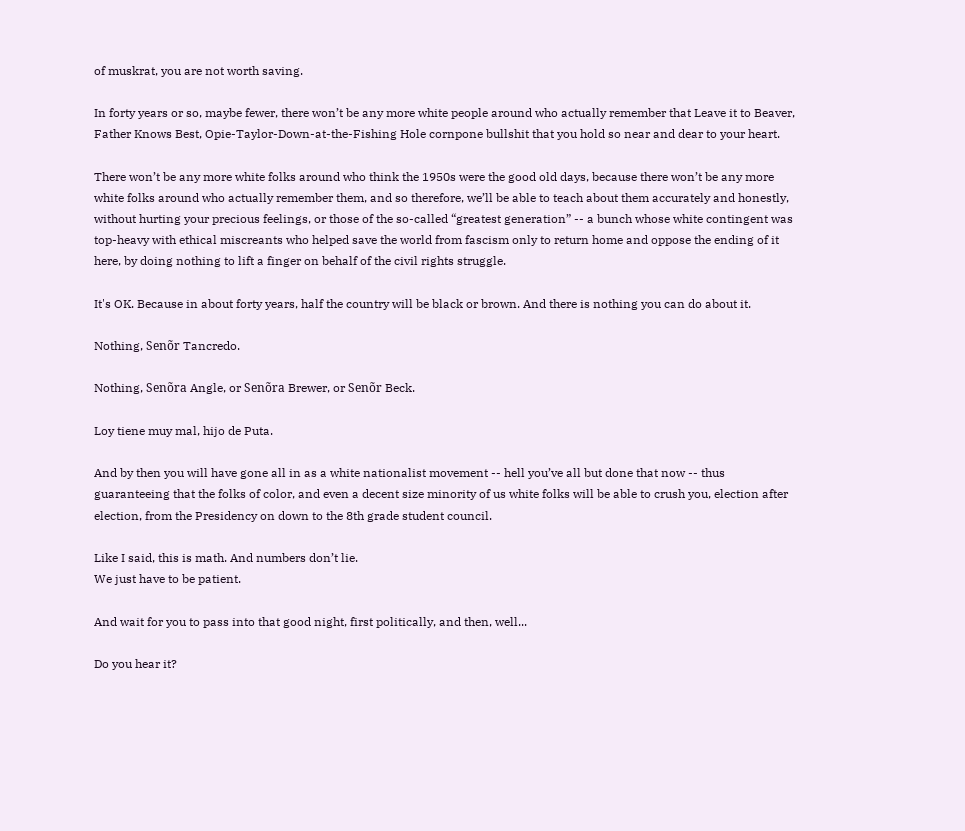of muskrat, you are not worth saving.

In forty years or so, maybe fewer, there won’t be any more white people around who actually remember that Leave it to Beaver, Father Knows Best, Opie-Taylor-Down-at-the-Fishing Hole cornpone bullshit that you hold so near and dear to your heart.

There won’t be any more white folks around who think the 1950s were the good old days, because there won’t be any more white folks around who actually remember them, and so therefore, we’ll be able to teach about them accurately and honestly, without hurting your precious feelings, or those of the so-called “greatest generation” -- a bunch whose white contingent was top-heavy with ethical miscreants who helped save the world from fascism only to return home and oppose the ending of it here, by doing nothing to lift a finger on behalf of the civil rights struggle.

It's OK. Because in about forty years, half the country will be black or brown. And there is nothing you can do about it.

Nothing, Senõr Tancredo.

Nothing, Senõra Angle, or Senõra Brewer, or Senõr Beck.

Loy tiene muy mal, hijo de Puta.

And by then you will have gone all in as a white nationalist movement -- hell you’ve all but done that now -- thus guaranteeing that the folks of color, and even a decent size minority of us white folks will be able to crush you, election after election, from the Presidency on down to the 8th grade student council.

Like I said, this is math. And numbers don’t lie.
We just have to be patient.

And wait for you to pass into that good night, first politically, and then, well...

Do you hear it?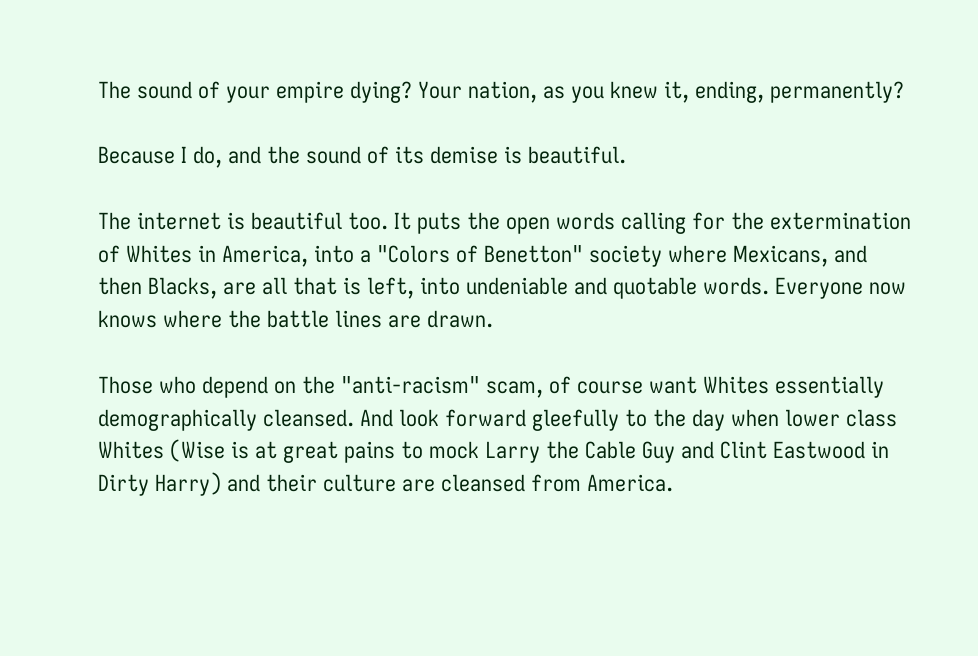The sound of your empire dying? Your nation, as you knew it, ending, permanently?

Because I do, and the sound of its demise is beautiful.

The internet is beautiful too. It puts the open words calling for the extermination of Whites in America, into a "Colors of Benetton" society where Mexicans, and then Blacks, are all that is left, into undeniable and quotable words. Everyone now knows where the battle lines are drawn.

Those who depend on the "anti-racism" scam, of course want Whites essentially demographically cleansed. And look forward gleefully to the day when lower class Whites (Wise is at great pains to mock Larry the Cable Guy and Clint Eastwood in Dirty Harry) and their culture are cleansed from America.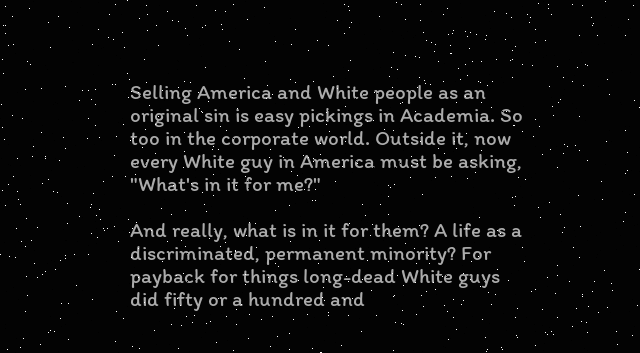Selling America and White people as an original sin is easy pickings in Academia. So too in the corporate world. Outside it, now every White guy in America must be asking, "What's in it for me?"

And really, what is in it for them? A life as a discriminated, permanent minority? For payback for things long-dead White guys did fifty or a hundred and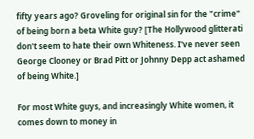fifty years ago? Groveling for original sin for the "crime" of being born a beta White guy? [The Hollywood glitterati don't seem to hate their own Whiteness. I've never seen George Clooney or Brad Pitt or Johnny Depp act ashamed of being White.]

For most White guys, and increasingly White women, it comes down to money in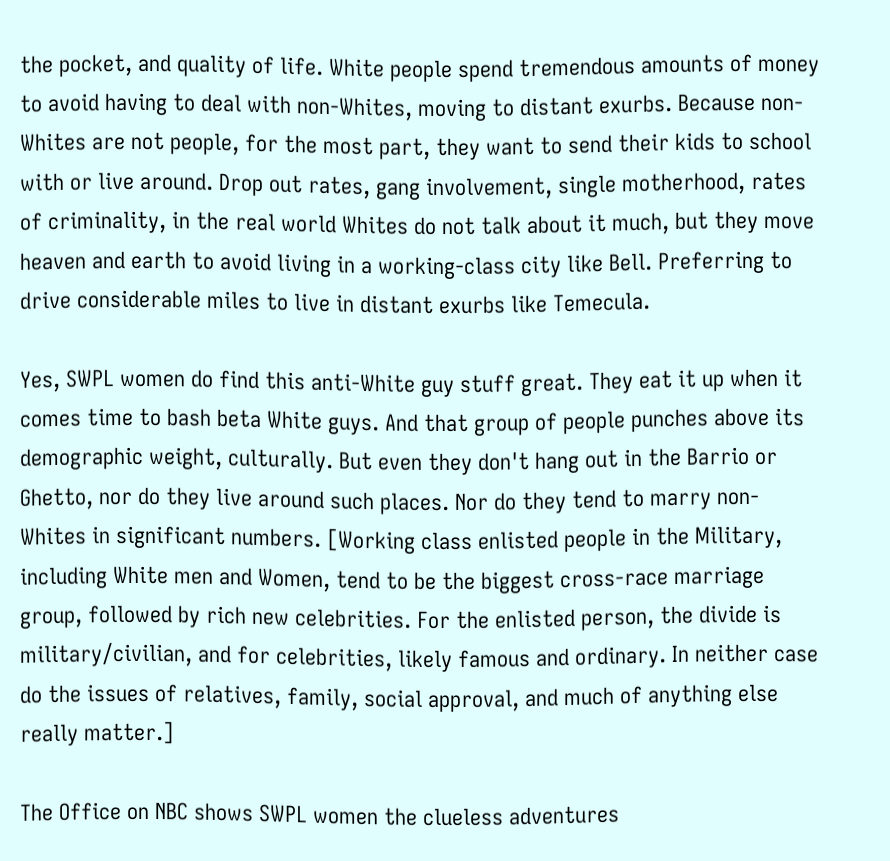the pocket, and quality of life. White people spend tremendous amounts of money to avoid having to deal with non-Whites, moving to distant exurbs. Because non-Whites are not people, for the most part, they want to send their kids to school with or live around. Drop out rates, gang involvement, single motherhood, rates of criminality, in the real world Whites do not talk about it much, but they move heaven and earth to avoid living in a working-class city like Bell. Preferring to drive considerable miles to live in distant exurbs like Temecula.

Yes, SWPL women do find this anti-White guy stuff great. They eat it up when it comes time to bash beta White guys. And that group of people punches above its demographic weight, culturally. But even they don't hang out in the Barrio or Ghetto, nor do they live around such places. Nor do they tend to marry non-Whites in significant numbers. [Working class enlisted people in the Military, including White men and Women, tend to be the biggest cross-race marriage group, followed by rich new celebrities. For the enlisted person, the divide is military/civilian, and for celebrities, likely famous and ordinary. In neither case do the issues of relatives, family, social approval, and much of anything else really matter.]

The Office on NBC shows SWPL women the clueless adventures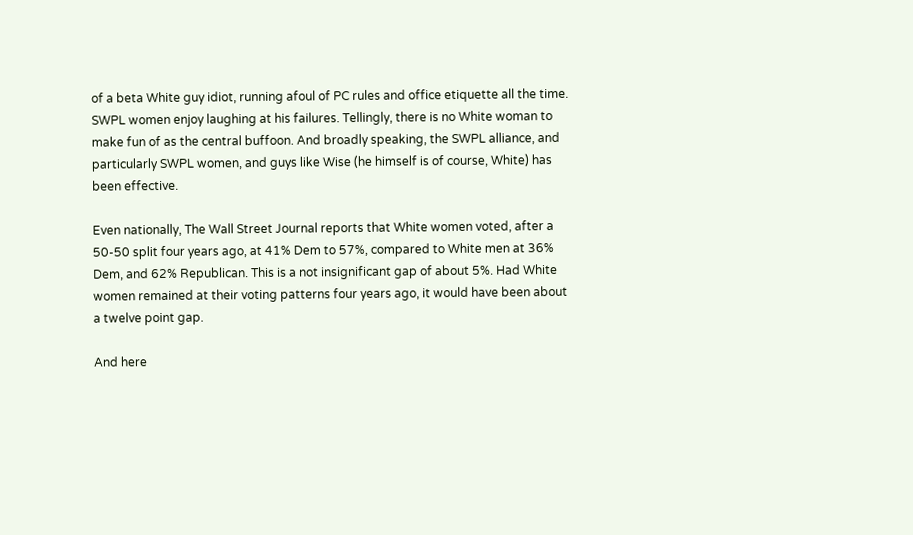of a beta White guy idiot, running afoul of PC rules and office etiquette all the time. SWPL women enjoy laughing at his failures. Tellingly, there is no White woman to make fun of as the central buffoon. And broadly speaking, the SWPL alliance, and particularly SWPL women, and guys like Wise (he himself is of course, White) has been effective.

Even nationally, The Wall Street Journal reports that White women voted, after a 50-50 split four years ago, at 41% Dem to 57%, compared to White men at 36% Dem, and 62% Republican. This is a not insignificant gap of about 5%. Had White women remained at their voting patterns four years ago, it would have been about a twelve point gap.

And here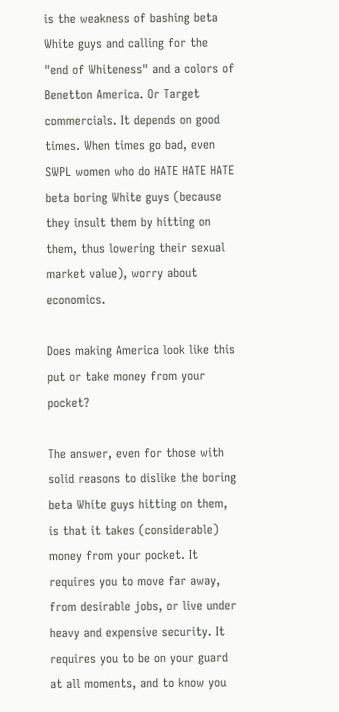is the weakness of bashing beta White guys and calling for the "end of Whiteness" and a colors of Benetton America. Or Target commercials. It depends on good times. When times go bad, even SWPL women who do HATE HATE HATE beta boring White guys (because they insult them by hitting on them, thus lowering their sexual market value), worry about economics.

Does making America look like this put or take money from your pocket?

The answer, even for those with solid reasons to dislike the boring beta White guys hitting on them, is that it takes (considerable) money from your pocket. It requires you to move far away, from desirable jobs, or live under heavy and expensive security. It requires you to be on your guard at all moments, and to know you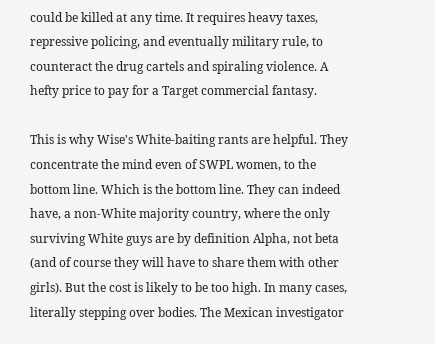could be killed at any time. It requires heavy taxes, repressive policing, and eventually military rule, to counteract the drug cartels and spiraling violence. A hefty price to pay for a Target commercial fantasy.

This is why Wise's White-baiting rants are helpful. They concentrate the mind even of SWPL women, to the bottom line. Which is the bottom line. They can indeed have, a non-White majority country, where the only surviving White guys are by definition Alpha, not beta (and of course they will have to share them with other girls). But the cost is likely to be too high. In many cases, literally stepping over bodies. The Mexican investigator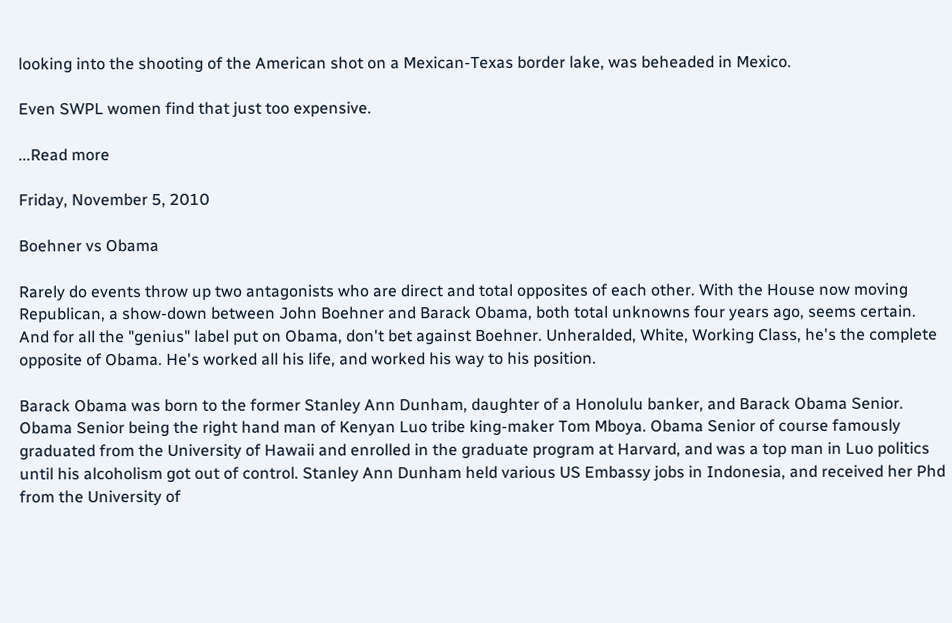looking into the shooting of the American shot on a Mexican-Texas border lake, was beheaded in Mexico.

Even SWPL women find that just too expensive.

...Read more

Friday, November 5, 2010

Boehner vs Obama

Rarely do events throw up two antagonists who are direct and total opposites of each other. With the House now moving Republican, a show-down between John Boehner and Barack Obama, both total unknowns four years ago, seems certain. And for all the "genius" label put on Obama, don't bet against Boehner. Unheralded, White, Working Class, he's the complete opposite of Obama. He's worked all his life, and worked his way to his position.

Barack Obama was born to the former Stanley Ann Dunham, daughter of a Honolulu banker, and Barack Obama Senior. Obama Senior being the right hand man of Kenyan Luo tribe king-maker Tom Mboya. Obama Senior of course famously graduated from the University of Hawaii and enrolled in the graduate program at Harvard, and was a top man in Luo politics until his alcoholism got out of control. Stanley Ann Dunham held various US Embassy jobs in Indonesia, and received her Phd from the University of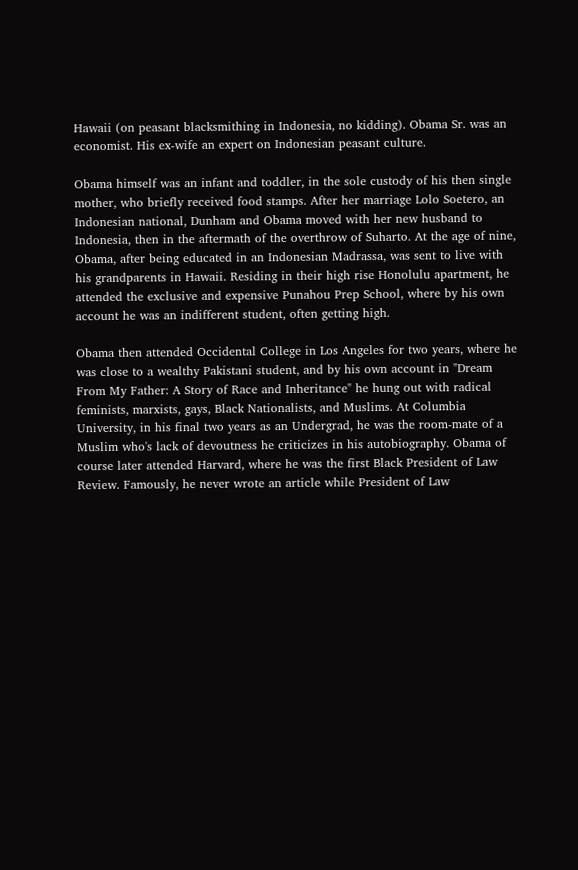Hawaii (on peasant blacksmithing in Indonesia, no kidding). Obama Sr. was an economist. His ex-wife an expert on Indonesian peasant culture.

Obama himself was an infant and toddler, in the sole custody of his then single mother, who briefly received food stamps. After her marriage Lolo Soetero, an Indonesian national, Dunham and Obama moved with her new husband to Indonesia, then in the aftermath of the overthrow of Suharto. At the age of nine, Obama, after being educated in an Indonesian Madrassa, was sent to live with his grandparents in Hawaii. Residing in their high rise Honolulu apartment, he attended the exclusive and expensive Punahou Prep School, where by his own account he was an indifferent student, often getting high.

Obama then attended Occidental College in Los Angeles for two years, where he was close to a wealthy Pakistani student, and by his own account in "Dream From My Father: A Story of Race and Inheritance" he hung out with radical feminists, marxists, gays, Black Nationalists, and Muslims. At Columbia University, in his final two years as an Undergrad, he was the room-mate of a Muslim who's lack of devoutness he criticizes in his autobiography. Obama of course later attended Harvard, where he was the first Black President of Law Review. Famously, he never wrote an article while President of Law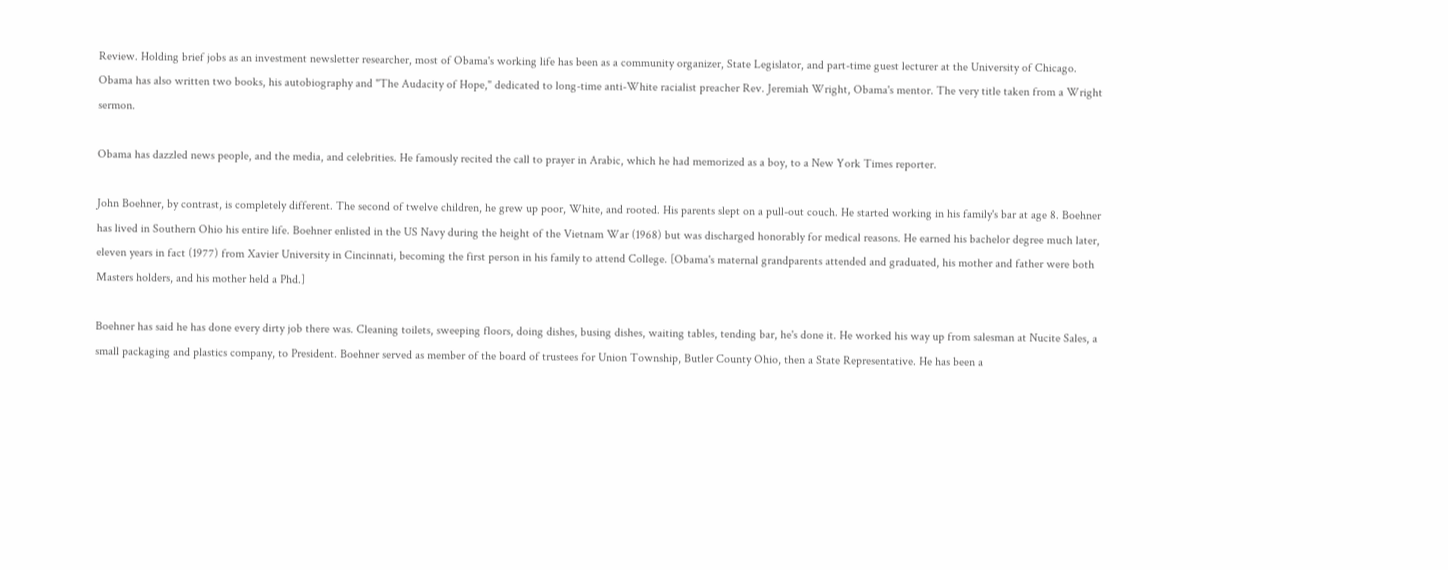Review. Holding brief jobs as an investment newsletter researcher, most of Obama's working life has been as a community organizer, State Legislator, and part-time guest lecturer at the University of Chicago. Obama has also written two books, his autobiography and "The Audacity of Hope," dedicated to long-time anti-White racialist preacher Rev. Jeremiah Wright, Obama's mentor. The very title taken from a Wright sermon.

Obama has dazzled news people, and the media, and celebrities. He famously recited the call to prayer in Arabic, which he had memorized as a boy, to a New York Times reporter.

John Boehner, by contrast, is completely different. The second of twelve children, he grew up poor, White, and rooted. His parents slept on a pull-out couch. He started working in his family's bar at age 8. Boehner has lived in Southern Ohio his entire life. Boehner enlisted in the US Navy during the height of the Vietnam War (1968) but was discharged honorably for medical reasons. He earned his bachelor degree much later, eleven years in fact (1977) from Xavier University in Cincinnati, becoming the first person in his family to attend College. [Obama's maternal grandparents attended and graduated, his mother and father were both Masters holders, and his mother held a Phd.]

Boehner has said he has done every dirty job there was. Cleaning toilets, sweeping floors, doing dishes, busing dishes, waiting tables, tending bar, he's done it. He worked his way up from salesman at Nucite Sales, a small packaging and plastics company, to President. Boehner served as member of the board of trustees for Union Township, Butler County Ohio, then a State Representative. He has been a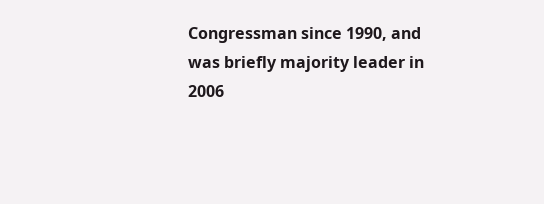Congressman since 1990, and was briefly majority leader in 2006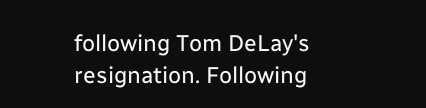following Tom DeLay's resignation. Following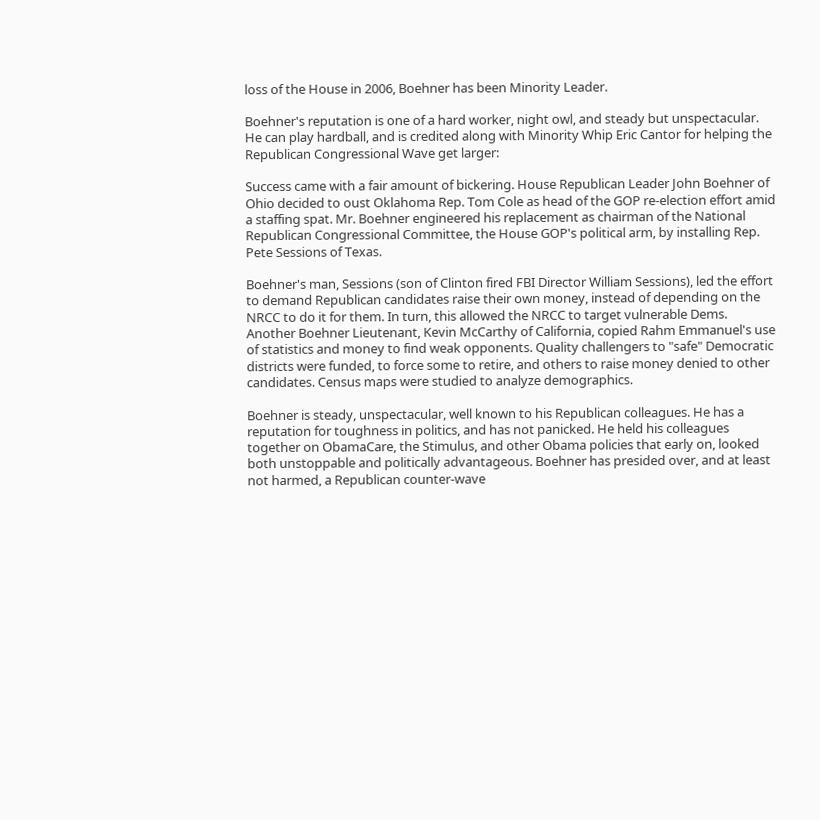loss of the House in 2006, Boehner has been Minority Leader.

Boehner's reputation is one of a hard worker, night owl, and steady but unspectacular. He can play hardball, and is credited along with Minority Whip Eric Cantor for helping the Republican Congressional Wave get larger:

Success came with a fair amount of bickering. House Republican Leader John Boehner of Ohio decided to oust Oklahoma Rep. Tom Cole as head of the GOP re-election effort amid a staffing spat. Mr. Boehner engineered his replacement as chairman of the National Republican Congressional Committee, the House GOP's political arm, by installing Rep. Pete Sessions of Texas.

Boehner's man, Sessions (son of Clinton fired FBI Director William Sessions), led the effort to demand Republican candidates raise their own money, instead of depending on the NRCC to do it for them. In turn, this allowed the NRCC to target vulnerable Dems. Another Boehner Lieutenant, Kevin McCarthy of California, copied Rahm Emmanuel's use of statistics and money to find weak opponents. Quality challengers to "safe" Democratic districts were funded, to force some to retire, and others to raise money denied to other candidates. Census maps were studied to analyze demographics.

Boehner is steady, unspectacular, well known to his Republican colleagues. He has a reputation for toughness in politics, and has not panicked. He held his colleagues together on ObamaCare, the Stimulus, and other Obama policies that early on, looked both unstoppable and politically advantageous. Boehner has presided over, and at least not harmed, a Republican counter-wave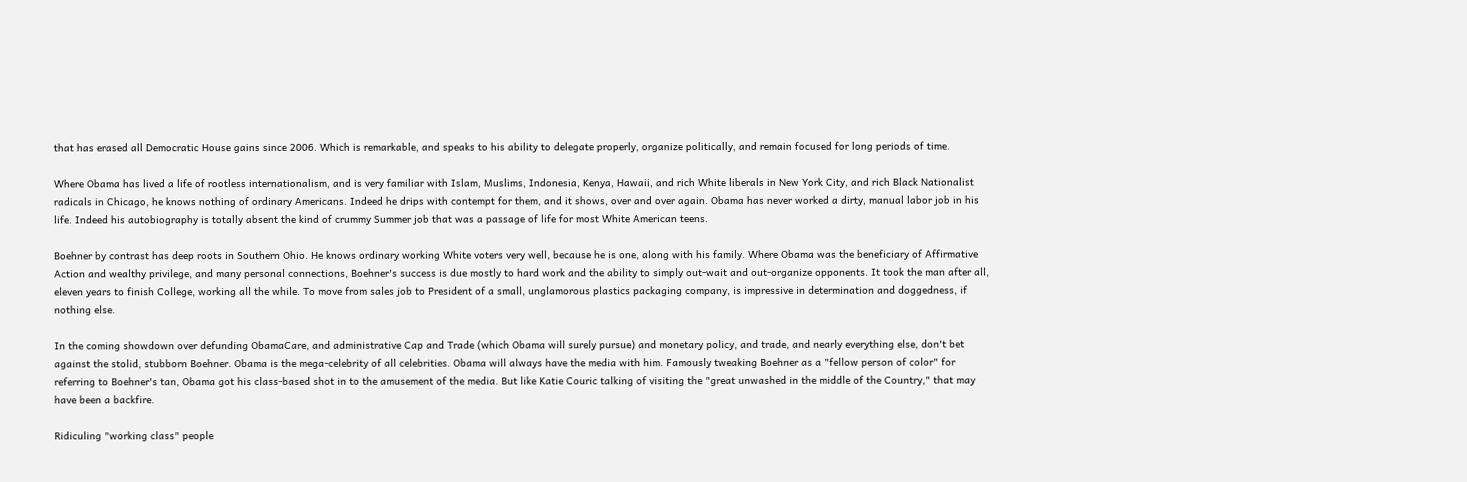that has erased all Democratic House gains since 2006. Which is remarkable, and speaks to his ability to delegate properly, organize politically, and remain focused for long periods of time.

Where Obama has lived a life of rootless internationalism, and is very familiar with Islam, Muslims, Indonesia, Kenya, Hawaii, and rich White liberals in New York City, and rich Black Nationalist radicals in Chicago, he knows nothing of ordinary Americans. Indeed he drips with contempt for them, and it shows, over and over again. Obama has never worked a dirty, manual labor job in his life. Indeed his autobiography is totally absent the kind of crummy Summer job that was a passage of life for most White American teens.

Boehner by contrast has deep roots in Southern Ohio. He knows ordinary working White voters very well, because he is one, along with his family. Where Obama was the beneficiary of Affirmative Action and wealthy privilege, and many personal connections, Boehner's success is due mostly to hard work and the ability to simply out-wait and out-organize opponents. It took the man after all, eleven years to finish College, working all the while. To move from sales job to President of a small, unglamorous plastics packaging company, is impressive in determination and doggedness, if nothing else.

In the coming showdown over defunding ObamaCare, and administrative Cap and Trade (which Obama will surely pursue) and monetary policy, and trade, and nearly everything else, don't bet against the stolid, stubborn Boehner. Obama is the mega-celebrity of all celebrities. Obama will always have the media with him. Famously tweaking Boehner as a "fellow person of color" for referring to Boehner's tan, Obama got his class-based shot in to the amusement of the media. But like Katie Couric talking of visiting the "great unwashed in the middle of the Country," that may have been a backfire.

Ridiculing "working class" people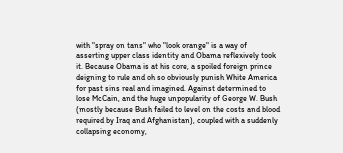with "spray on tans" who "look orange" is a way of asserting upper class identity and Obama reflexively took it. Because Obama is at his core, a spoiled foreign prince deigning to rule and oh so obviously punish White America for past sins real and imagined. Against determined to lose McCain, and the huge unpopularity of George W. Bush (mostly because Bush failed to level on the costs and blood required by Iraq and Afghanistan), coupled with a suddenly collapsing economy,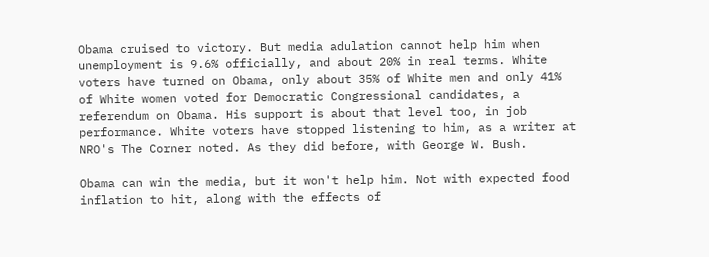Obama cruised to victory. But media adulation cannot help him when unemployment is 9.6% officially, and about 20% in real terms. White voters have turned on Obama, only about 35% of White men and only 41% of White women voted for Democratic Congressional candidates, a referendum on Obama. His support is about that level too, in job performance. White voters have stopped listening to him, as a writer at NRO's The Corner noted. As they did before, with George W. Bush.

Obama can win the media, but it won't help him. Not with expected food inflation to hit, along with the effects of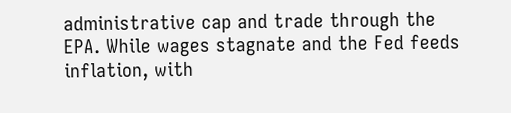administrative cap and trade through the EPA. While wages stagnate and the Fed feeds inflation, with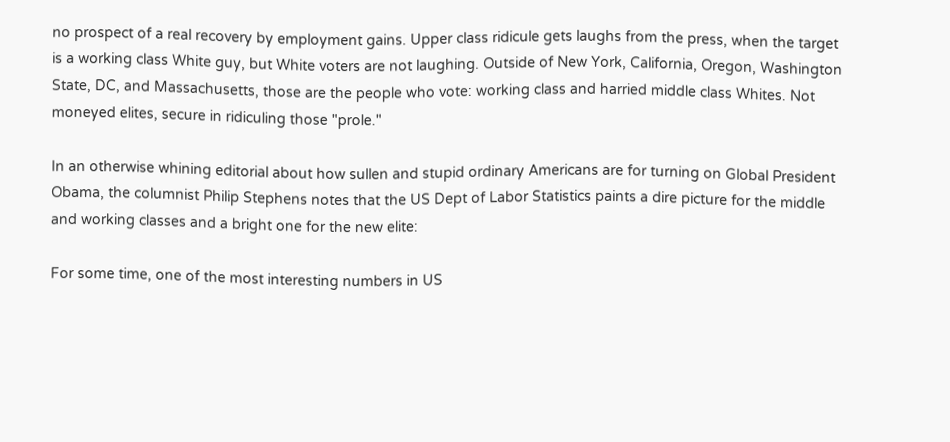no prospect of a real recovery by employment gains. Upper class ridicule gets laughs from the press, when the target is a working class White guy, but White voters are not laughing. Outside of New York, California, Oregon, Washington State, DC, and Massachusetts, those are the people who vote: working class and harried middle class Whites. Not moneyed elites, secure in ridiculing those "prole."

In an otherwise whining editorial about how sullen and stupid ordinary Americans are for turning on Global President Obama, the columnist Philip Stephens notes that the US Dept of Labor Statistics paints a dire picture for the middle and working classes and a bright one for the new elite:

For some time, one of the most interesting numbers in US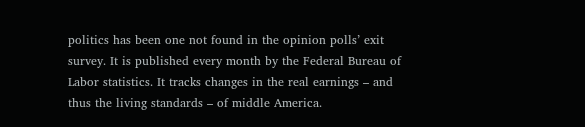politics has been one not found in the opinion polls’ exit survey. It is published every month by the Federal Bureau of Labor statistics. It tracks changes in the real earnings – and thus the living standards – of middle America.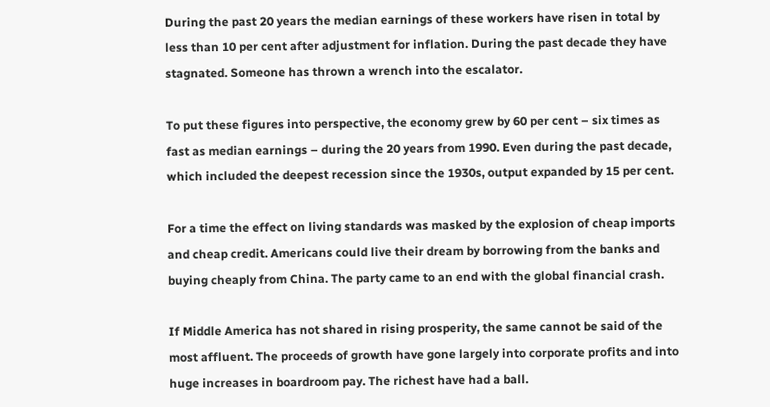During the past 20 years the median earnings of these workers have risen in total by less than 10 per cent after adjustment for inflation. During the past decade they have stagnated. Someone has thrown a wrench into the escalator.

To put these figures into perspective, the economy grew by 60 per cent – six times as fast as median earnings – during the 20 years from 1990. Even during the past decade, which included the deepest recession since the 1930s, output expanded by 15 per cent.

For a time the effect on living standards was masked by the explosion of cheap imports and cheap credit. Americans could live their dream by borrowing from the banks and buying cheaply from China. The party came to an end with the global financial crash.

If Middle America has not shared in rising prosperity, the same cannot be said of the most affluent. The proceeds of growth have gone largely into corporate profits and into huge increases in boardroom pay. The richest have had a ball.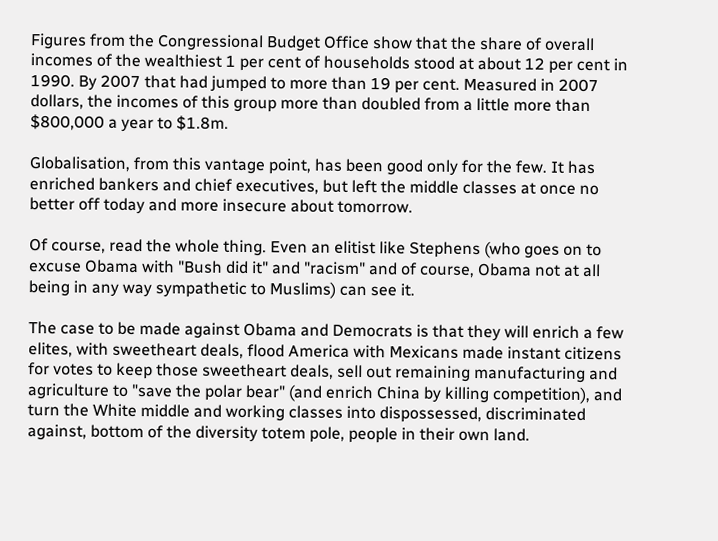Figures from the Congressional Budget Office show that the share of overall incomes of the wealthiest 1 per cent of households stood at about 12 per cent in 1990. By 2007 that had jumped to more than 19 per cent. Measured in 2007 dollars, the incomes of this group more than doubled from a little more than $800,000 a year to $1.8m.

Globalisation, from this vantage point, has been good only for the few. It has enriched bankers and chief executives, but left the middle classes at once no better off today and more insecure about tomorrow.

Of course, read the whole thing. Even an elitist like Stephens (who goes on to excuse Obama with "Bush did it" and "racism" and of course, Obama not at all being in any way sympathetic to Muslims) can see it.

The case to be made against Obama and Democrats is that they will enrich a few elites, with sweetheart deals, flood America with Mexicans made instant citizens for votes to keep those sweetheart deals, sell out remaining manufacturing and agriculture to "save the polar bear" (and enrich China by killing competition), and turn the White middle and working classes into dispossessed, discriminated against, bottom of the diversity totem pole, people in their own land.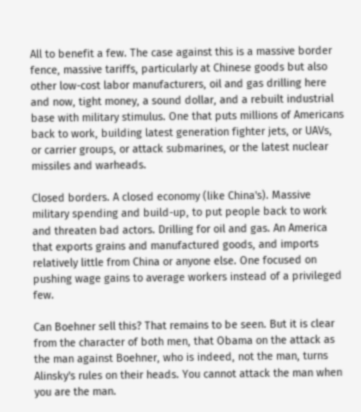All to benefit a few. The case against this is a massive border fence, massive tariffs, particularly at Chinese goods but also other low-cost labor manufacturers, oil and gas drilling here and now, tight money, a sound dollar, and a rebuilt industrial base with military stimulus. One that puts millions of Americans back to work, building latest generation fighter jets, or UAVs, or carrier groups, or attack submarines, or the latest nuclear missiles and warheads.

Closed borders. A closed economy (like China's). Massive military spending and build-up, to put people back to work and threaten bad actors. Drilling for oil and gas. An America that exports grains and manufactured goods, and imports relatively little from China or anyone else. One focused on pushing wage gains to average workers instead of a privileged few.

Can Boehner sell this? That remains to be seen. But it is clear from the character of both men, that Obama on the attack as the man against Boehner, who is indeed, not the man, turns Alinsky's rules on their heads. You cannot attack the man when you are the man.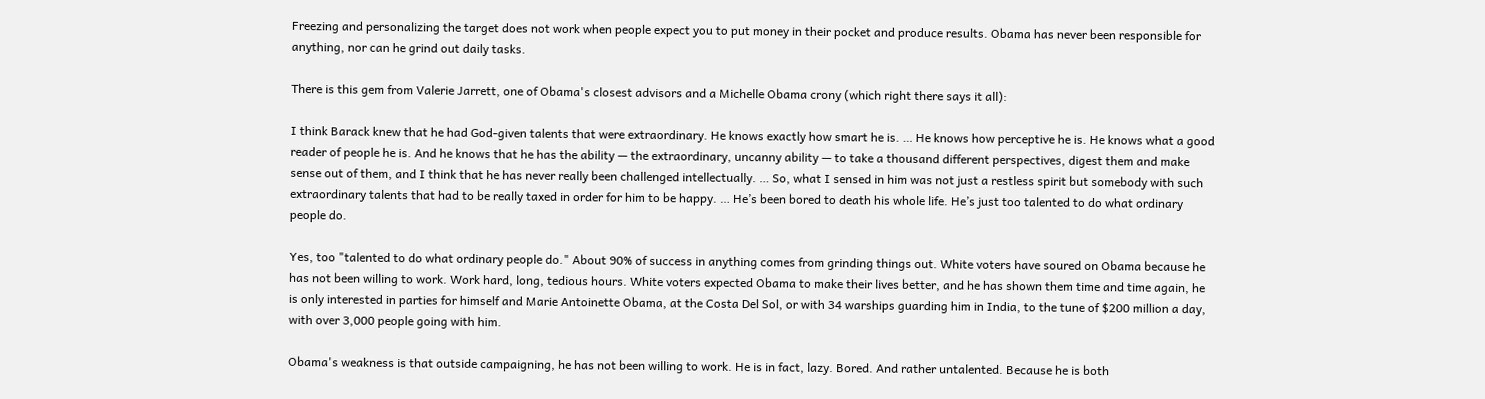Freezing and personalizing the target does not work when people expect you to put money in their pocket and produce results. Obama has never been responsible for anything, nor can he grind out daily tasks.

There is this gem from Valerie Jarrett, one of Obama's closest advisors and a Michelle Obama crony (which right there says it all):

I think Barack knew that he had God-given talents that were extraordinary. He knows exactly how smart he is. … He knows how perceptive he is. He knows what a good reader of people he is. And he knows that he has the ability — the extraordinary, uncanny ability — to take a thousand different perspectives, digest them and make sense out of them, and I think that he has never really been challenged intellectually. … So, what I sensed in him was not just a restless spirit but somebody with such extraordinary talents that had to be really taxed in order for him to be happy. … He’s been bored to death his whole life. He’s just too talented to do what ordinary people do.

Yes, too "talented to do what ordinary people do." About 90% of success in anything comes from grinding things out. White voters have soured on Obama because he has not been willing to work. Work hard, long, tedious hours. White voters expected Obama to make their lives better, and he has shown them time and time again, he is only interested in parties for himself and Marie Antoinette Obama, at the Costa Del Sol, or with 34 warships guarding him in India, to the tune of $200 million a day, with over 3,000 people going with him.

Obama's weakness is that outside campaigning, he has not been willing to work. He is in fact, lazy. Bored. And rather untalented. Because he is both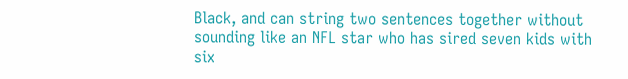Black, and can string two sentences together without sounding like an NFL star who has sired seven kids with six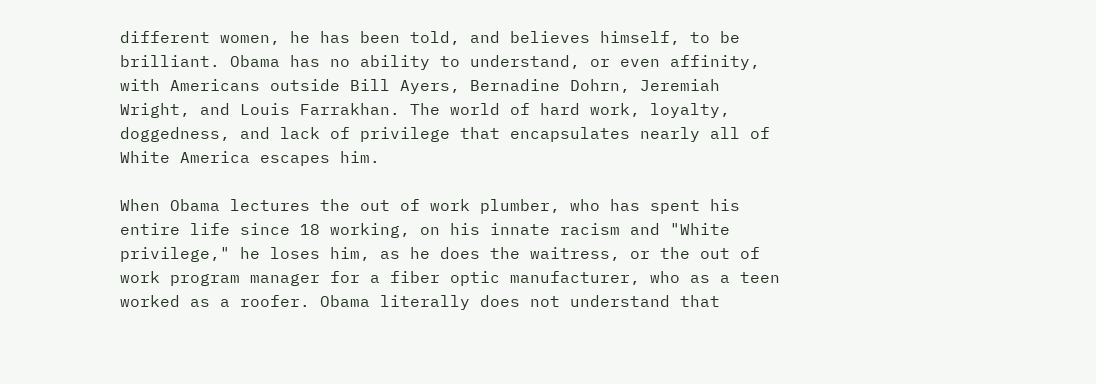different women, he has been told, and believes himself, to be brilliant. Obama has no ability to understand, or even affinity, with Americans outside Bill Ayers, Bernadine Dohrn, Jeremiah Wright, and Louis Farrakhan. The world of hard work, loyalty, doggedness, and lack of privilege that encapsulates nearly all of White America escapes him.

When Obama lectures the out of work plumber, who has spent his entire life since 18 working, on his innate racism and "White privilege," he loses him, as he does the waitress, or the out of work program manager for a fiber optic manufacturer, who as a teen worked as a roofer. Obama literally does not understand that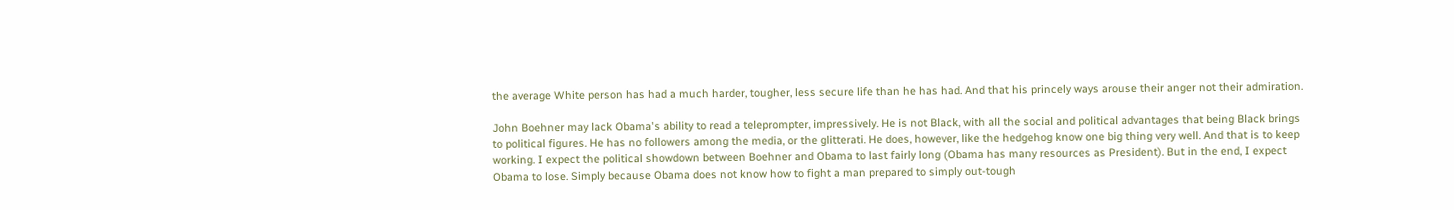the average White person has had a much harder, tougher, less secure life than he has had. And that his princely ways arouse their anger not their admiration.

John Boehner may lack Obama's ability to read a teleprompter, impressively. He is not Black, with all the social and political advantages that being Black brings to political figures. He has no followers among the media, or the glitterati. He does, however, like the hedgehog know one big thing very well. And that is to keep working. I expect the political showdown between Boehner and Obama to last fairly long (Obama has many resources as President). But in the end, I expect Obama to lose. Simply because Obama does not know how to fight a man prepared to simply out-tough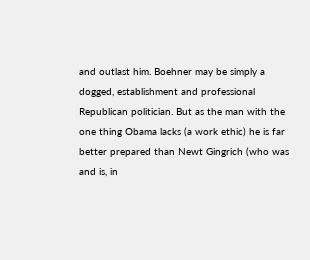and outlast him. Boehner may be simply a dogged, establishment and professional Republican politician. But as the man with the one thing Obama lacks (a work ethic) he is far better prepared than Newt Gingrich (who was and is, in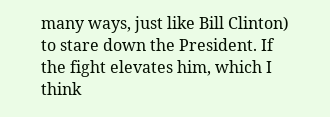many ways, just like Bill Clinton) to stare down the President. If the fight elevates him, which I think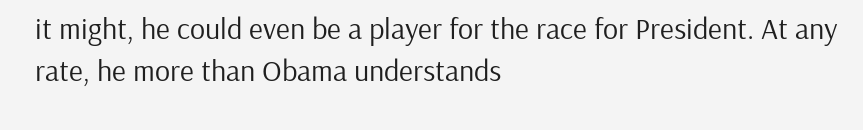it might, he could even be a player for the race for President. At any rate, he more than Obama understands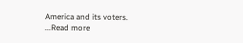America and its voters.
...Read more